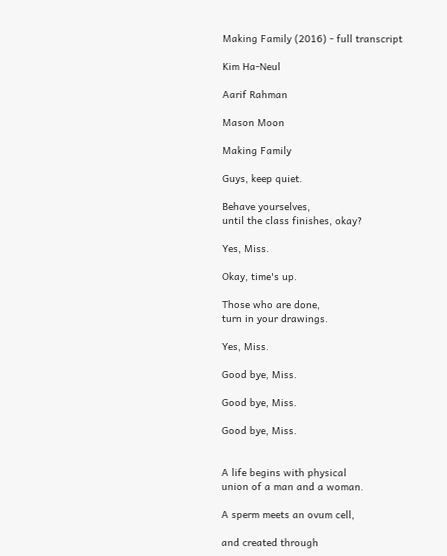Making Family (2016) - full transcript

Kim Ha-Neul

Aarif Rahman

Mason Moon

Making Family

Guys, keep quiet.

Behave yourselves,
until the class finishes, okay?

Yes, Miss.

Okay, time's up.

Those who are done,
turn in your drawings.

Yes, Miss.

Good bye, Miss.

Good bye, Miss.

Good bye, Miss.


A life begins with physical
union of a man and a woman.

A sperm meets an ovum cell,

and created through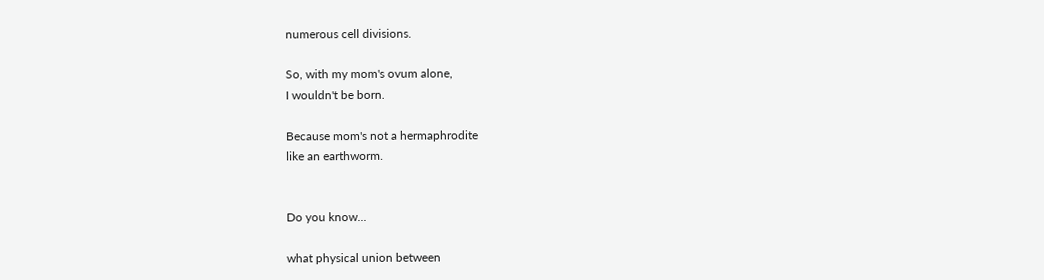numerous cell divisions.

So, with my mom's ovum alone,
I wouldn't be born.

Because mom's not a hermaphrodite
like an earthworm.


Do you know...

what physical union between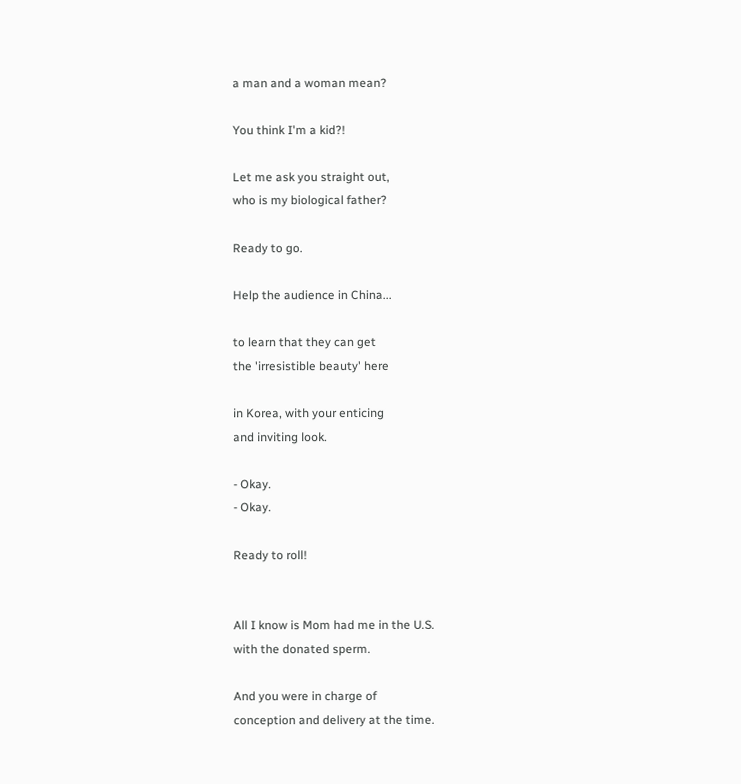a man and a woman mean?

You think I'm a kid?!

Let me ask you straight out,
who is my biological father?

Ready to go.

Help the audience in China...

to learn that they can get
the 'irresistible beauty' here

in Korea, with your enticing
and inviting look.

- Okay.
- Okay.

Ready to roll!


All I know is Mom had me in the U.S.
with the donated sperm.

And you were in charge of
conception and delivery at the time.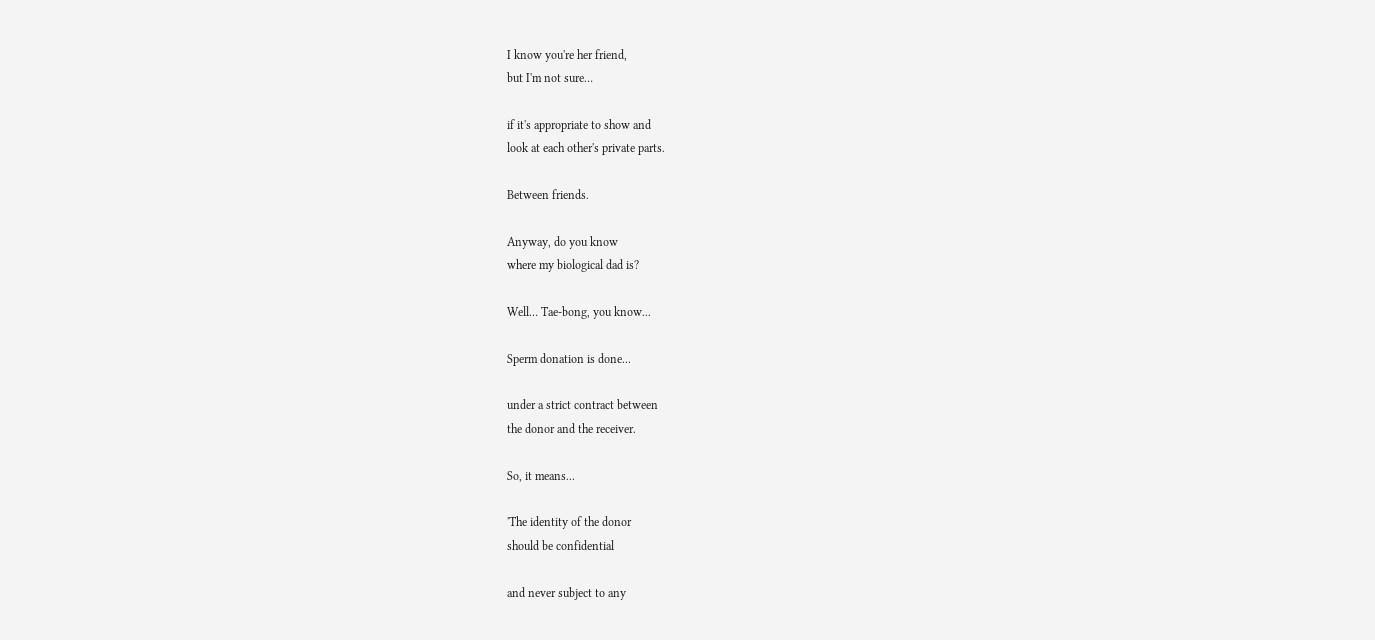I know you're her friend,
but I'm not sure…

if it's appropriate to show and
look at each other's private parts.

Between friends.

Anyway, do you know
where my biological dad is?

Well… Tae-bong, you know...

Sperm donation is done...

under a strict contract between
the donor and the receiver.

So, it means...

'The identity of the donor
should be confidential

and never subject to any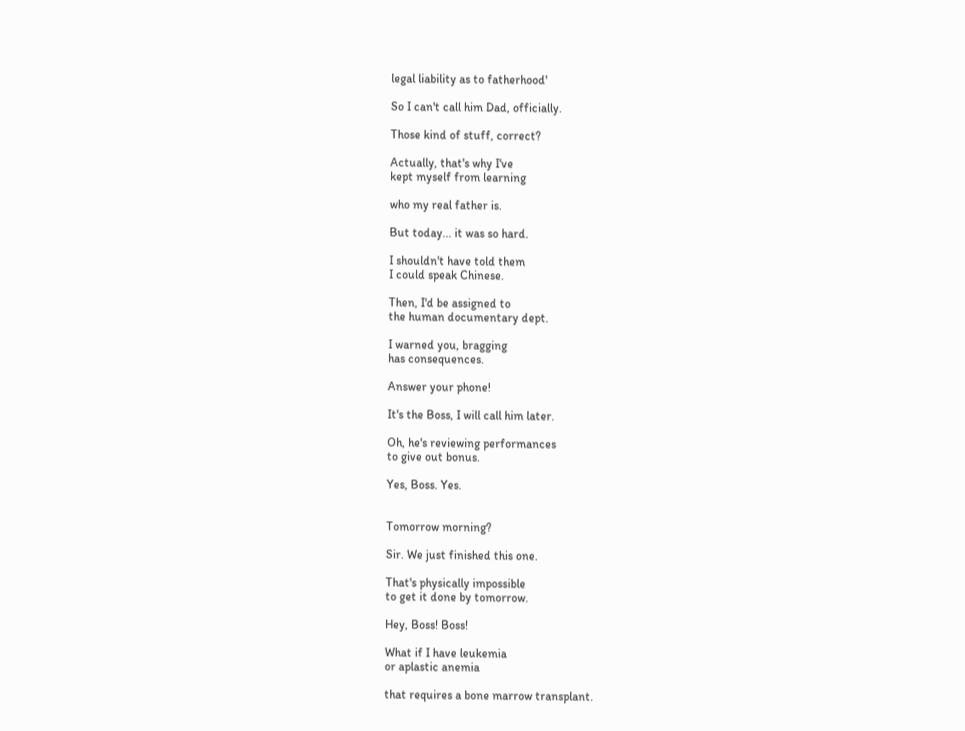legal liability as to fatherhood'

So I can't call him Dad, officially.

Those kind of stuff, correct?

Actually, that's why I've
kept myself from learning

who my real father is.

But today... it was so hard.

I shouldn't have told them
I could speak Chinese.

Then, I'd be assigned to
the human documentary dept.

I warned you, bragging
has consequences.

Answer your phone!

It's the Boss, I will call him later.

Oh, he's reviewing performances
to give out bonus.

Yes, Boss. Yes.


Tomorrow morning?

Sir. We just finished this one.

That's physically impossible
to get it done by tomorrow.

Hey, Boss! Boss!

What if I have leukemia
or aplastic anemia

that requires a bone marrow transplant.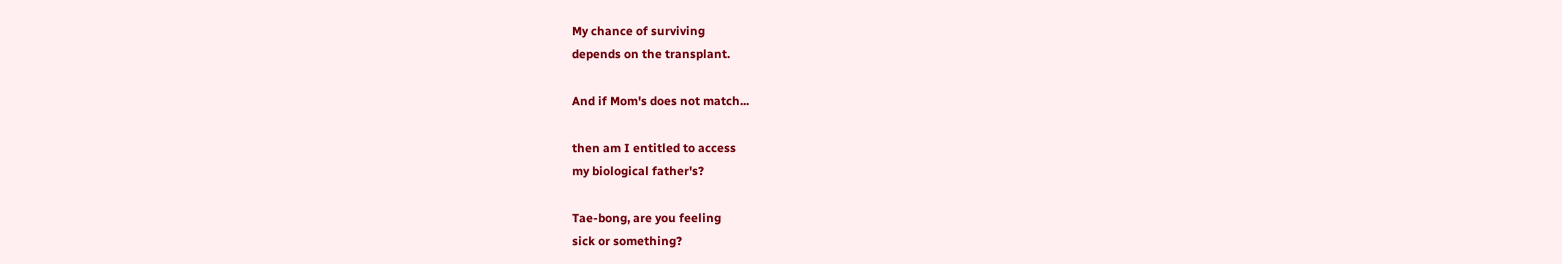My chance of surviving
depends on the transplant.

And if Mom's does not match...

then am I entitled to access
my biological father's?

Tae-bong, are you feeling
sick or something?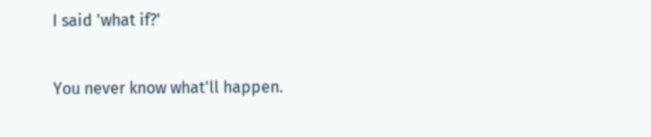I said 'what if?'

You never know what'll happen.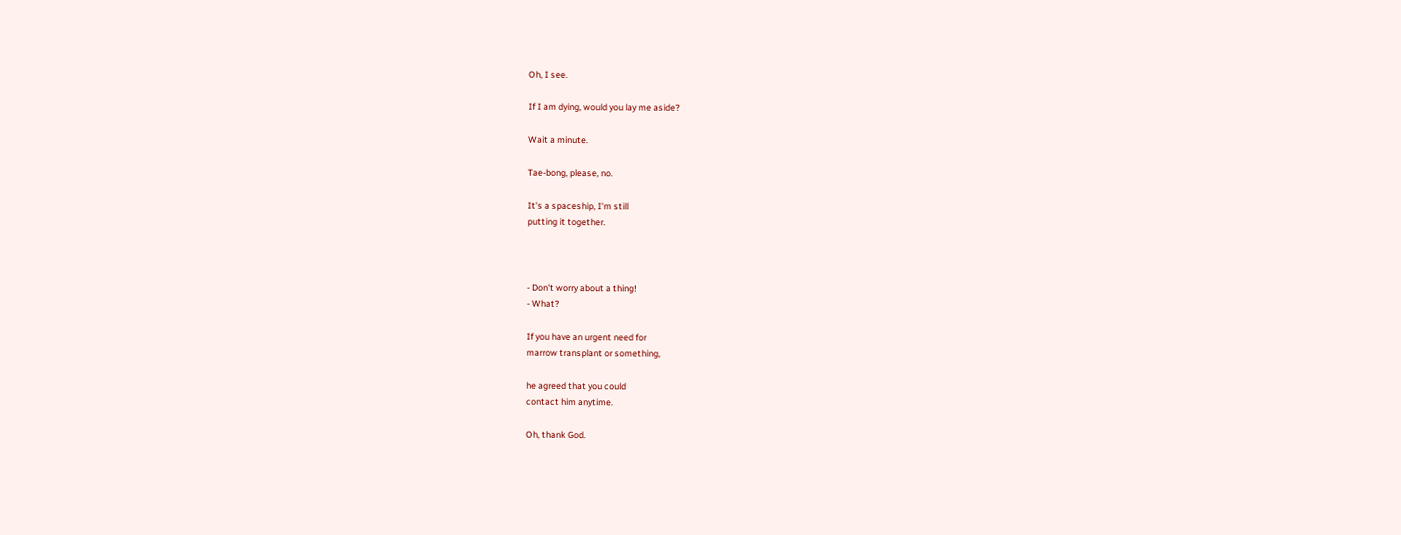Oh, I see.

If I am dying, would you lay me aside?

Wait a minute.

Tae-bong, please, no.

It's a spaceship, I'm still
putting it together.



- Don't worry about a thing!
- What?

If you have an urgent need for
marrow transplant or something,

he agreed that you could
contact him anytime.

Oh, thank God.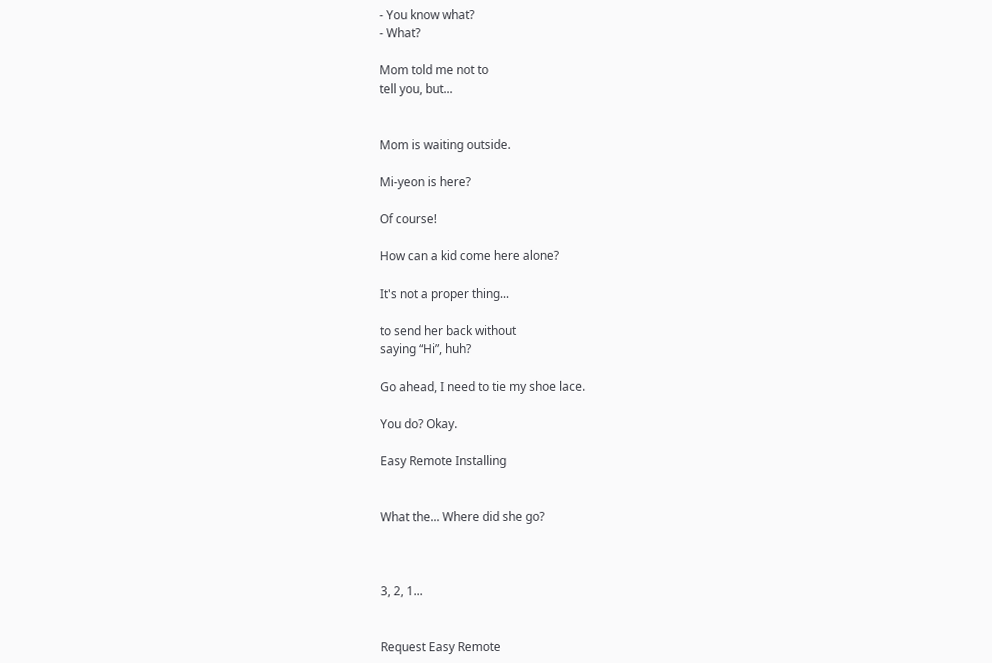- You know what?
- What?

Mom told me not to
tell you, but...


Mom is waiting outside.

Mi-yeon is here?

Of course!

How can a kid come here alone?

It's not a proper thing...

to send her back without
saying “Hi”, huh?

Go ahead, I need to tie my shoe lace.

You do? Okay.

Easy Remote Installing


What the... Where did she go?



3, 2, 1...


Request Easy Remote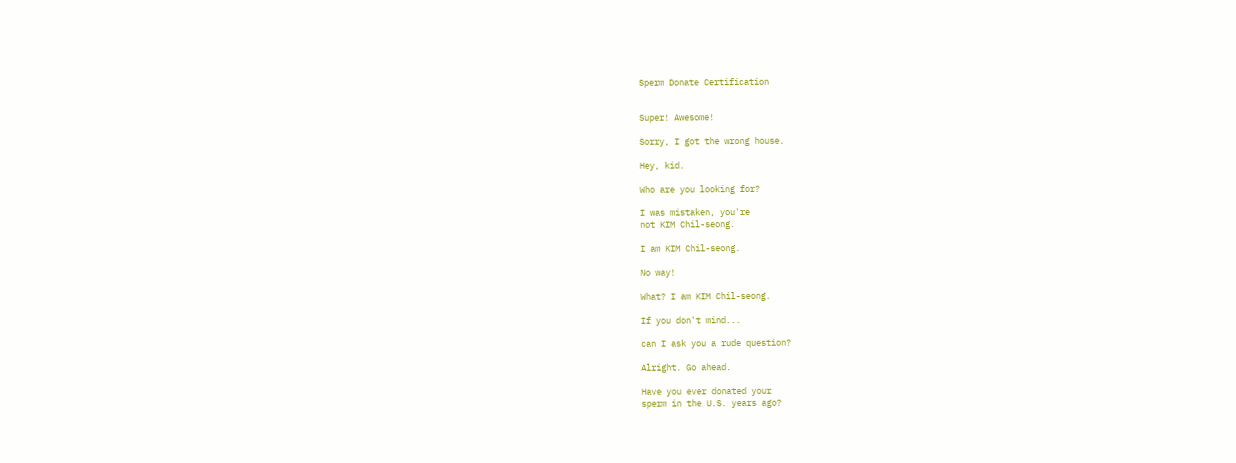Sperm Donate Certification


Super! Awesome!

Sorry, I got the wrong house.

Hey, kid.

Who are you looking for?

I was mistaken, you're
not KIM Chil-seong.

I am KIM Chil-seong.

No way!

What? I am KIM Chil-seong.

If you don't mind...

can I ask you a rude question?

Alright. Go ahead.

Have you ever donated your
sperm in the U.S. years ago?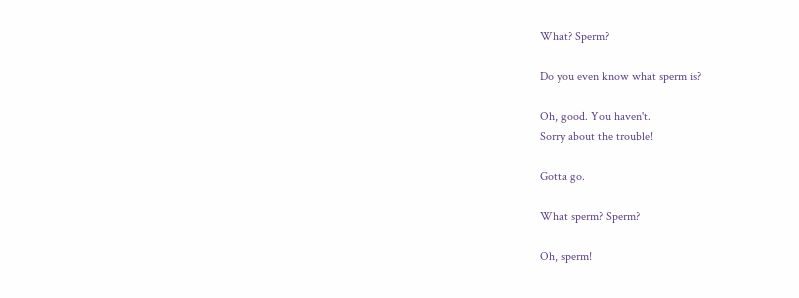What? Sperm?

Do you even know what sperm is?

Oh, good. You haven't.
Sorry about the trouble!

Gotta go.

What sperm? Sperm?

Oh, sperm!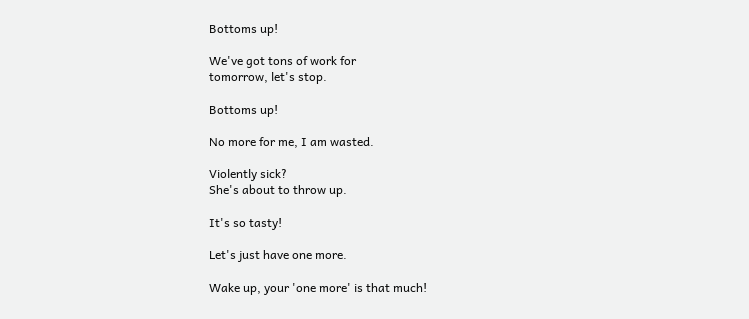Bottoms up!

We've got tons of work for
tomorrow, let's stop.

Bottoms up!

No more for me, I am wasted.

Violently sick?
She's about to throw up.

It's so tasty!

Let's just have one more.

Wake up, your 'one more' is that much!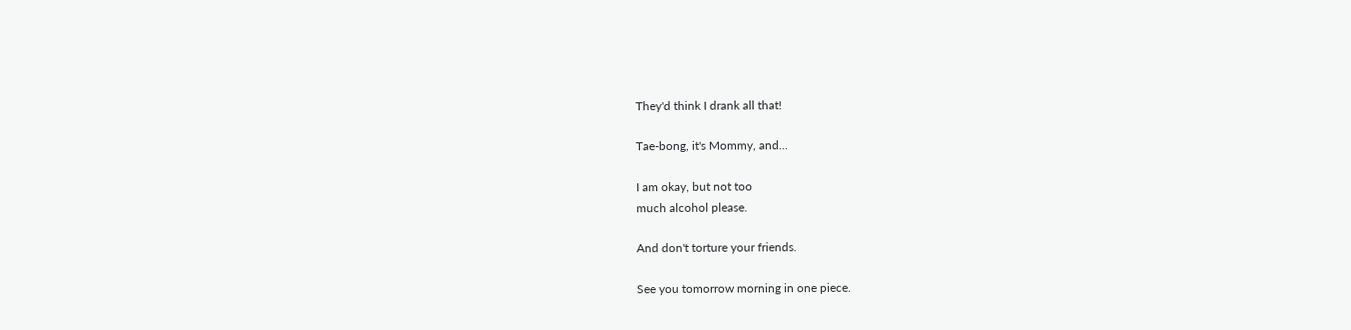They'd think I drank all that!

Tae-bong, it's Mommy, and...

I am okay, but not too
much alcohol please.

And don't torture your friends.

See you tomorrow morning in one piece.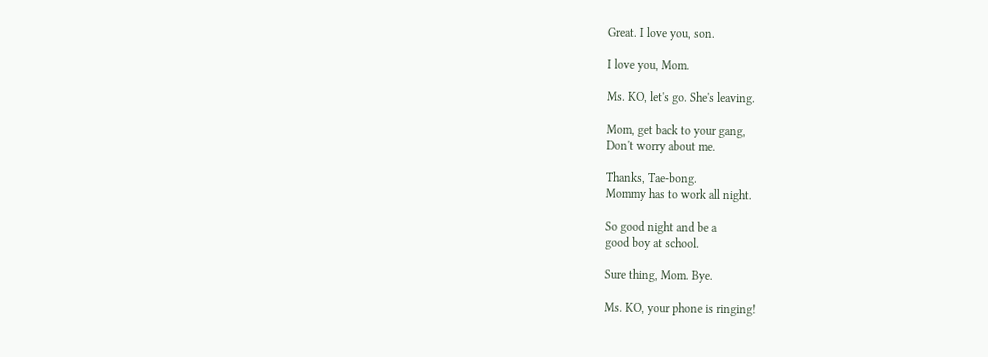Great. I love you, son.

I love you, Mom.

Ms. KO, let's go. She's leaving.

Mom, get back to your gang,
Don't worry about me.

Thanks, Tae-bong.
Mommy has to work all night.

So good night and be a
good boy at school.

Sure thing, Mom. Bye.

Ms. KO, your phone is ringing!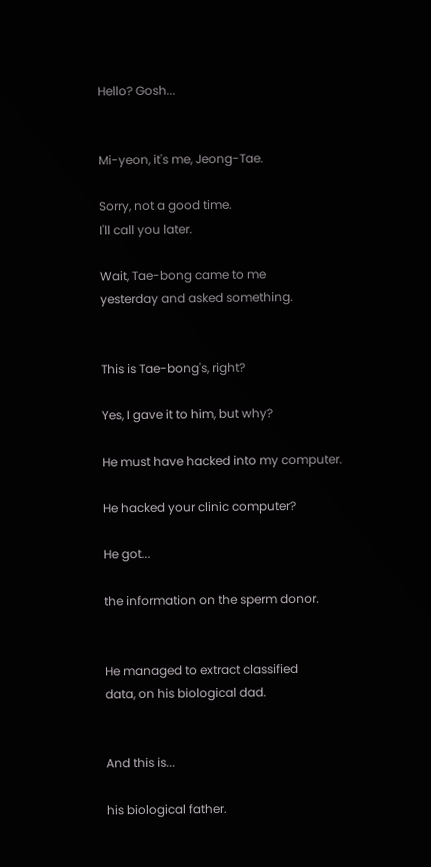Hello? Gosh...


Mi-yeon, it's me, Jeong-Tae.

Sorry, not a good time.
I'll call you later.

Wait, Tae-bong came to me
yesterday and asked something.


This is Tae-bong's, right?

Yes, I gave it to him, but why?

He must have hacked into my computer.

He hacked your clinic computer?

He got...

the information on the sperm donor.


He managed to extract classified
data, on his biological dad.


And this is...

his biological father.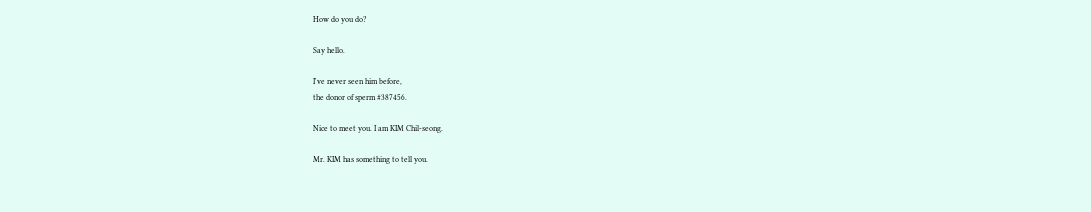How do you do?

Say hello.

I've never seen him before,
the donor of sperm #387456.

Nice to meet you. I am KIM Chil-seong.

Mr. KIM has something to tell you.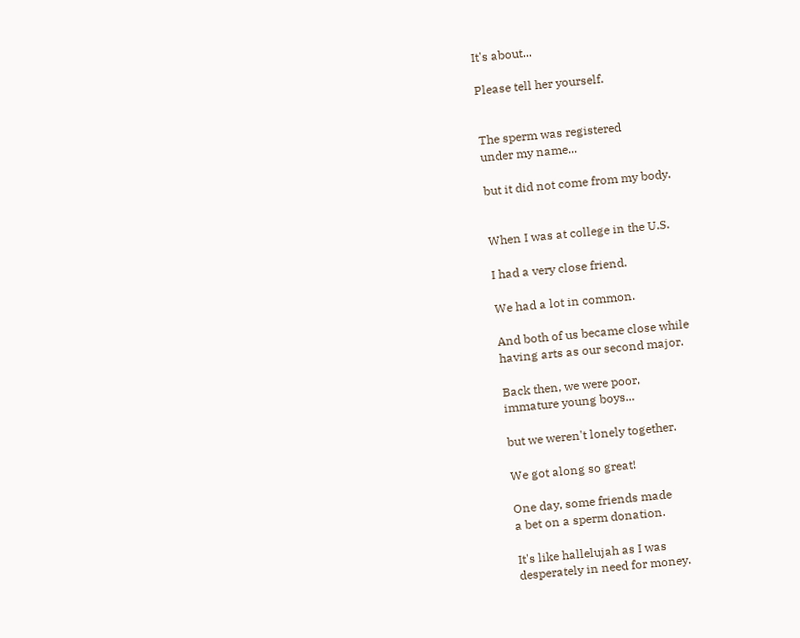It's about...

Please tell her yourself.


The sperm was registered
under my name...

but it did not come from my body.


When I was at college in the U.S.

I had a very close friend.

We had a lot in common.

And both of us became close while
having arts as our second major.

Back then, we were poor,
immature young boys...

but we weren't lonely together.

We got along so great!

One day, some friends made
a bet on a sperm donation.

It's like hallelujah as I was
desperately in need for money.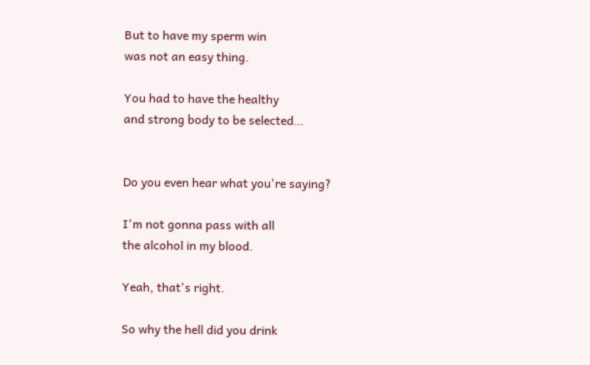But to have my sperm win
was not an easy thing.

You had to have the healthy
and strong body to be selected…


Do you even hear what you're saying?

I'm not gonna pass with all
the alcohol in my blood.

Yeah, that's right.

So why the hell did you drink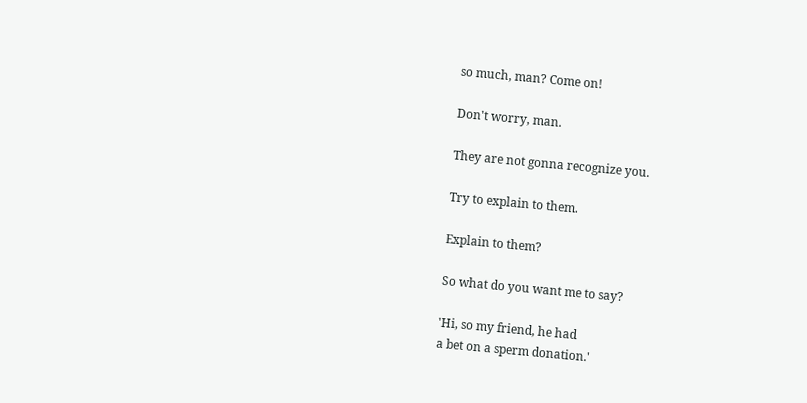so much, man? Come on!

Don't worry, man.

They are not gonna recognize you.

Try to explain to them.

Explain to them?

So what do you want me to say?

'Hi, so my friend, he had
a bet on a sperm donation.'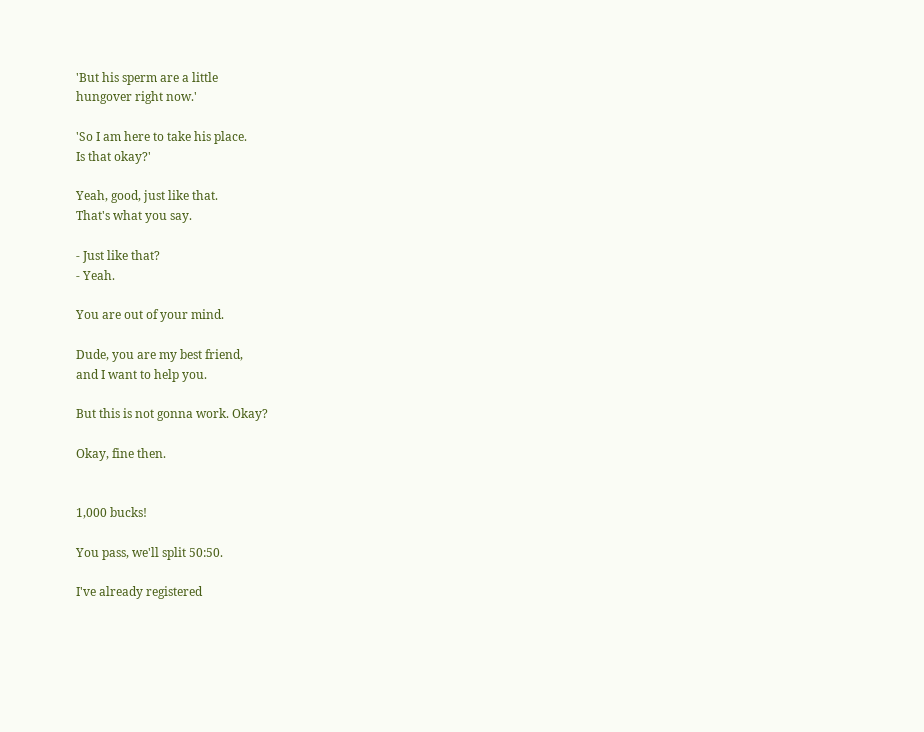'But his sperm are a little
hungover right now.'

'So I am here to take his place.
Is that okay?'

Yeah, good, just like that.
That's what you say.

- Just like that?
- Yeah.

You are out of your mind.

Dude, you are my best friend,
and I want to help you.

But this is not gonna work. Okay?

Okay, fine then.


1,000 bucks!

You pass, we'll split 50:50.

I've already registered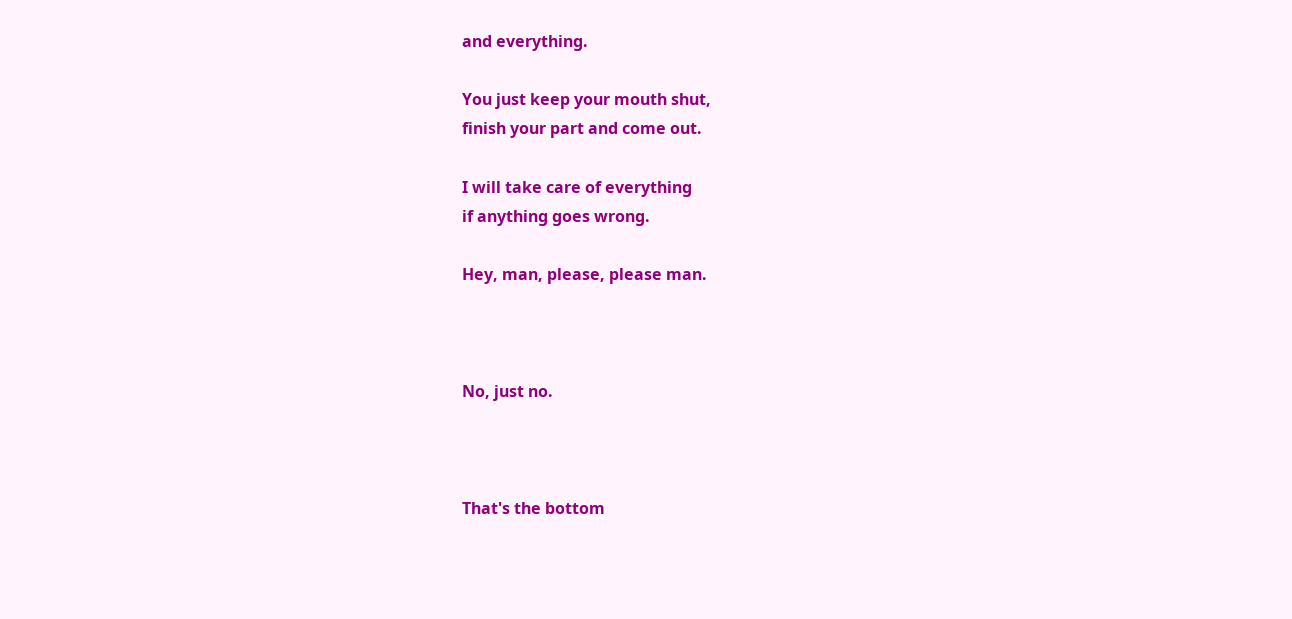and everything.

You just keep your mouth shut,
finish your part and come out.

I will take care of everything
if anything goes wrong.

Hey, man, please, please man.



No, just no.



That's the bottom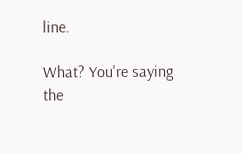line.

What? You're saying
the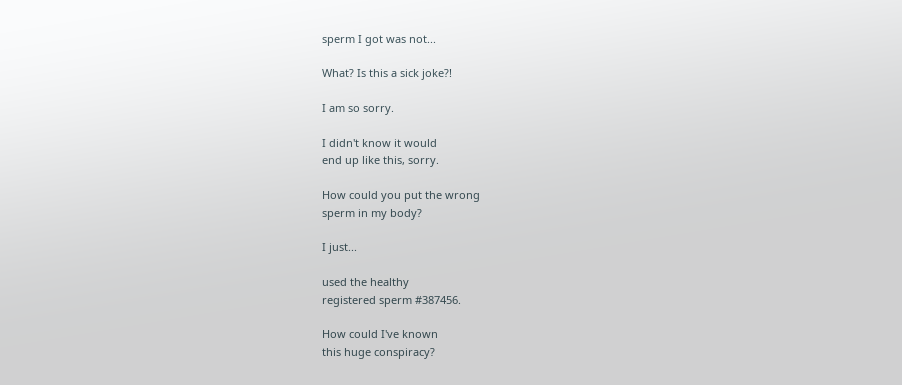sperm I got was not...

What? Is this a sick joke?!

I am so sorry.

I didn't know it would
end up like this, sorry.

How could you put the wrong
sperm in my body?

I just...

used the healthy
registered sperm #387456.

How could I've known
this huge conspiracy?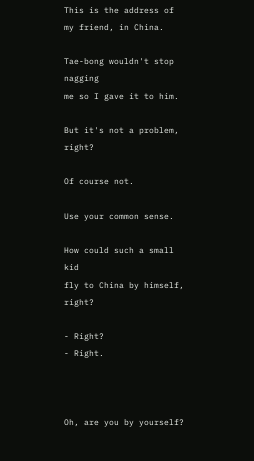This is the address of
my friend, in China.

Tae-bong wouldn't stop nagging
me so I gave it to him.

But it's not a problem, right?

Of course not.

Use your common sense.

How could such a small kid
fly to China by himself, right?

- Right?
- Right.



Oh, are you by yourself?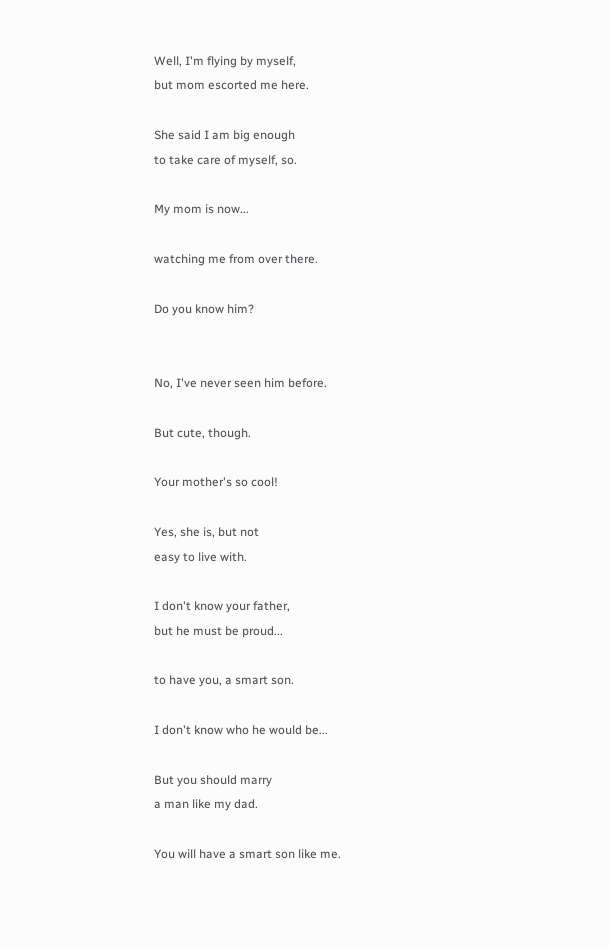Well, I'm flying by myself,
but mom escorted me here.

She said I am big enough
to take care of myself, so.

My mom is now...

watching me from over there.

Do you know him?


No, I've never seen him before.

But cute, though.

Your mother's so cool!

Yes, she is, but not
easy to live with.

I don't know your father,
but he must be proud...

to have you, a smart son.

I don't know who he would be...

But you should marry
a man like my dad.

You will have a smart son like me.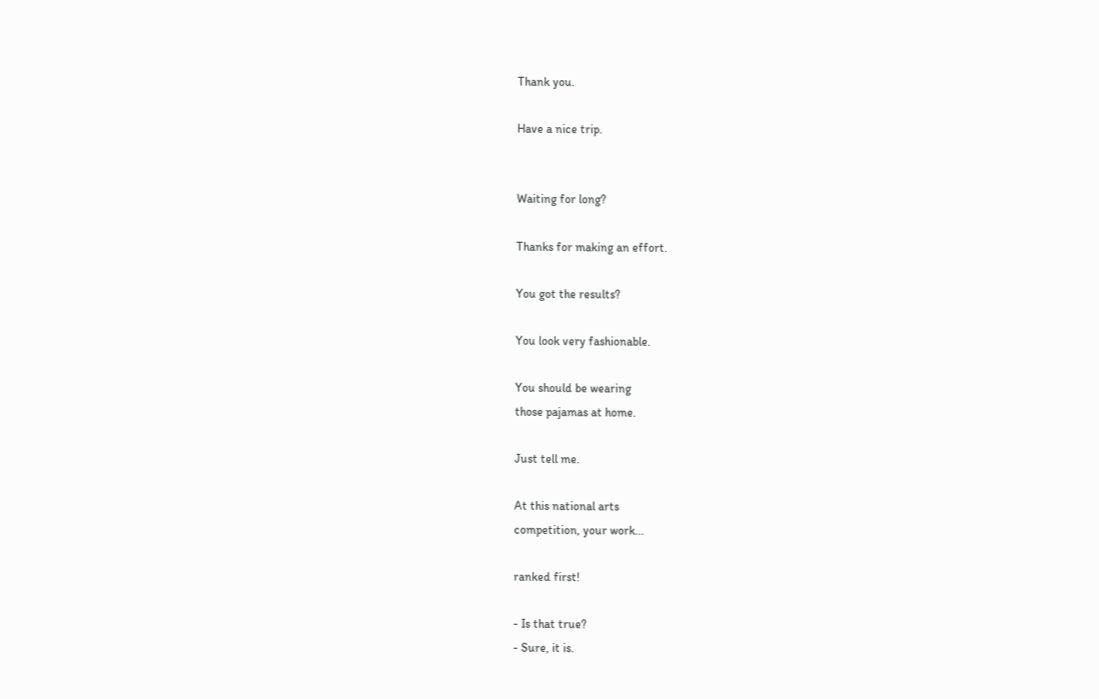Thank you.

Have a nice trip.


Waiting for long?

Thanks for making an effort.

You got the results?

You look very fashionable.

You should be wearing
those pajamas at home.

Just tell me.

At this national arts
competition, your work...

ranked first!

- Is that true?
- Sure, it is.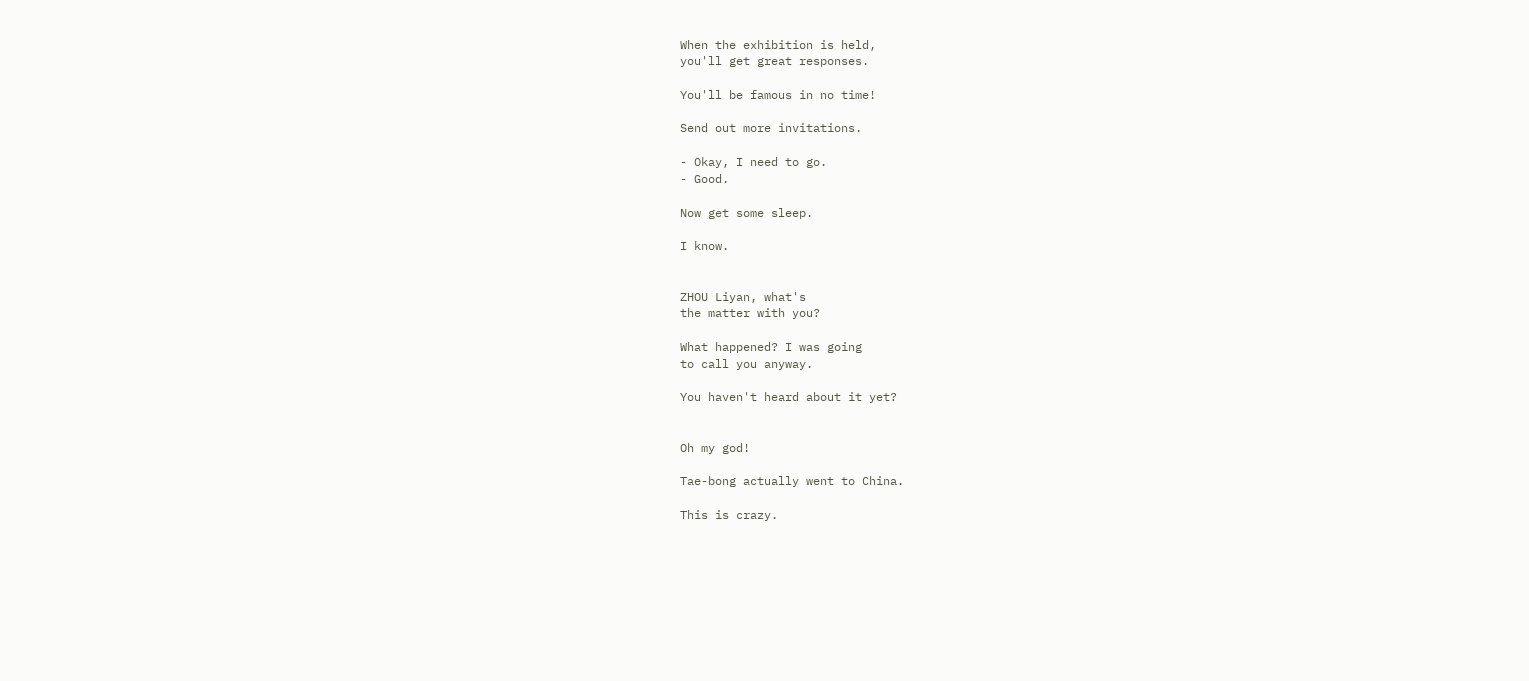When the exhibition is held,
you'll get great responses.

You'll be famous in no time!

Send out more invitations.

- Okay, I need to go.
- Good.

Now get some sleep.

I know.


ZHOU Liyan, what's
the matter with you?

What happened? I was going
to call you anyway.

You haven't heard about it yet?


Oh my god!

Tae-bong actually went to China.

This is crazy.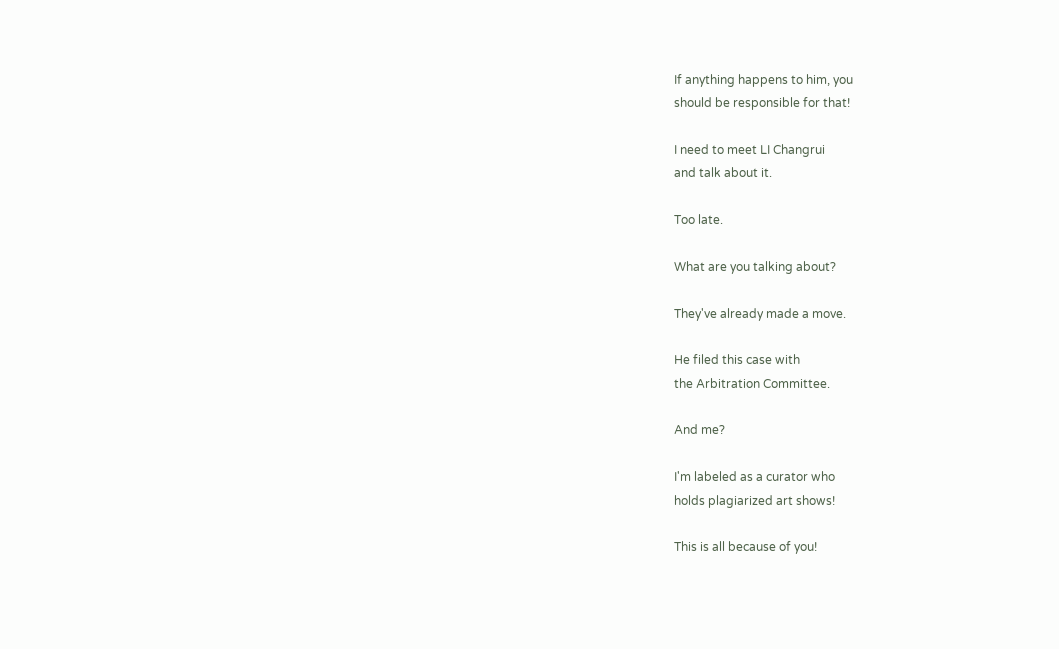If anything happens to him, you
should be responsible for that!

I need to meet LI Changrui
and talk about it.

Too late.

What are you talking about?

They've already made a move.

He filed this case with
the Arbitration Committee.

And me?

I'm labeled as a curator who
holds plagiarized art shows!

This is all because of you!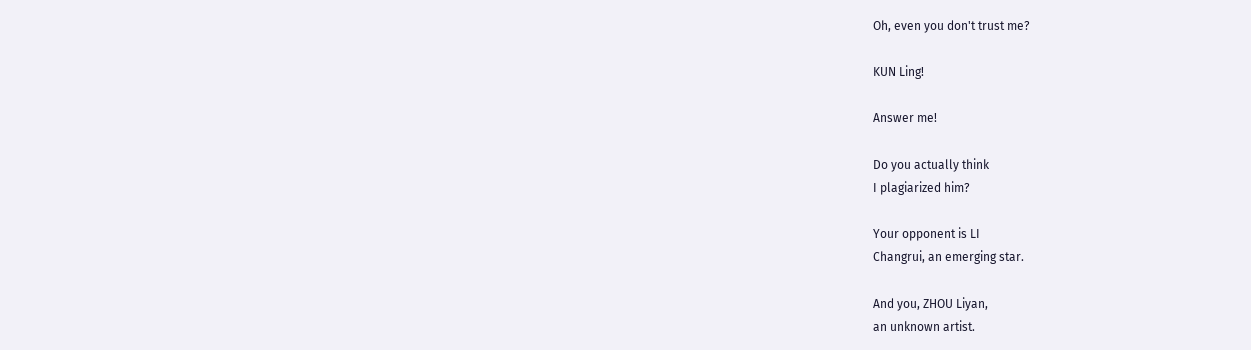Oh, even you don't trust me?

KUN Ling!

Answer me!

Do you actually think
I plagiarized him?

Your opponent is LI
Changrui, an emerging star.

And you, ZHOU Liyan,
an unknown artist.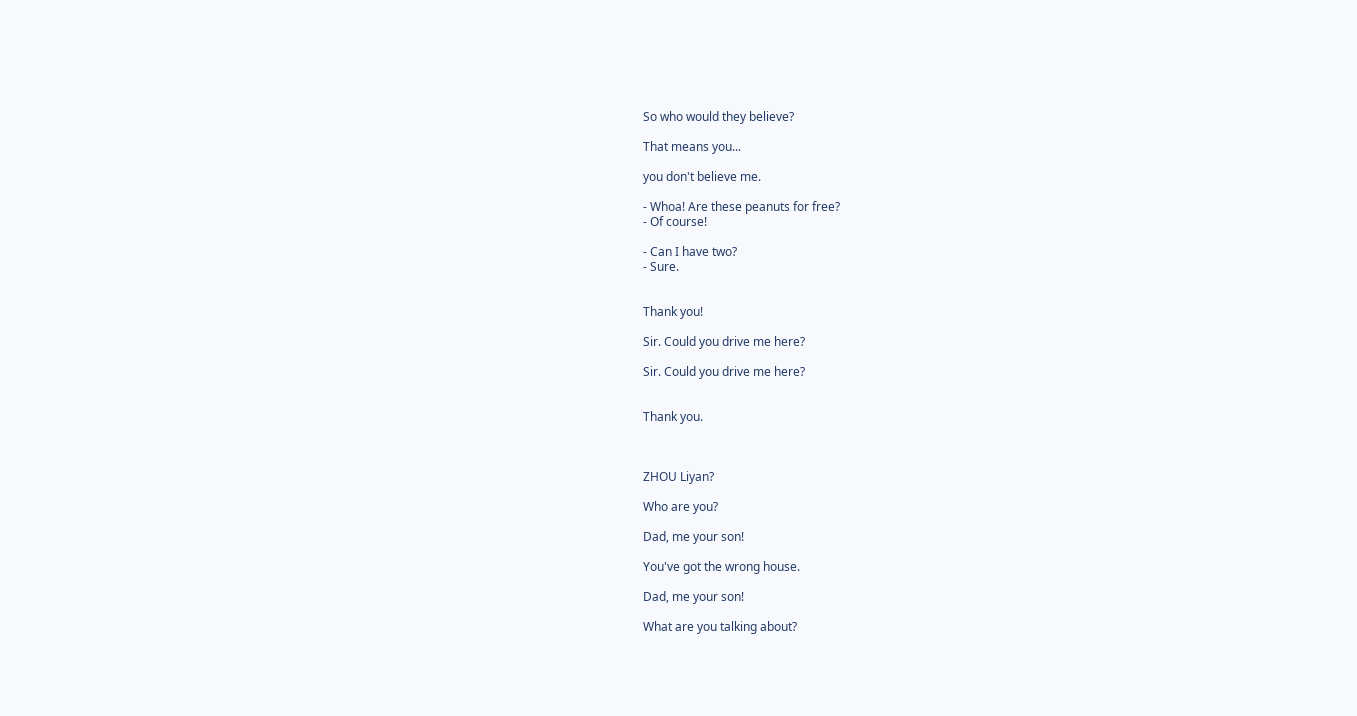So who would they believe?

That means you...

you don't believe me.

- Whoa! Are these peanuts for free?
- Of course!

- Can I have two?
- Sure.


Thank you!

Sir. Could you drive me here?

Sir. Could you drive me here?


Thank you.



ZHOU Liyan?

Who are you?

Dad, me your son!

You've got the wrong house.

Dad, me your son!

What are you talking about?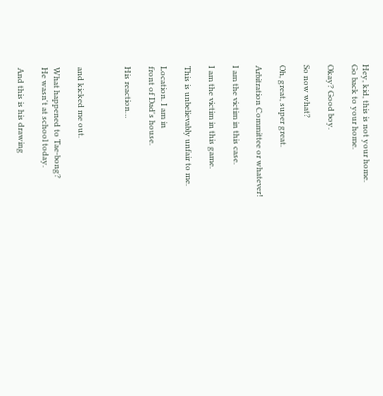Hey, kid, this is not your home.
Go back to your home.

Okay? Good boy.

So now what?

Oh, great, super great.

Arbitration Committee or whatever!

I am the victim in this case.

I am the victim in this game.

This is unbelievably unfair to me.

Location. I am in
front of Dad's house.

His reaction…



and kicked me out.

What happened to Tae-bong?
He wasn't at school today.

And this is his drawing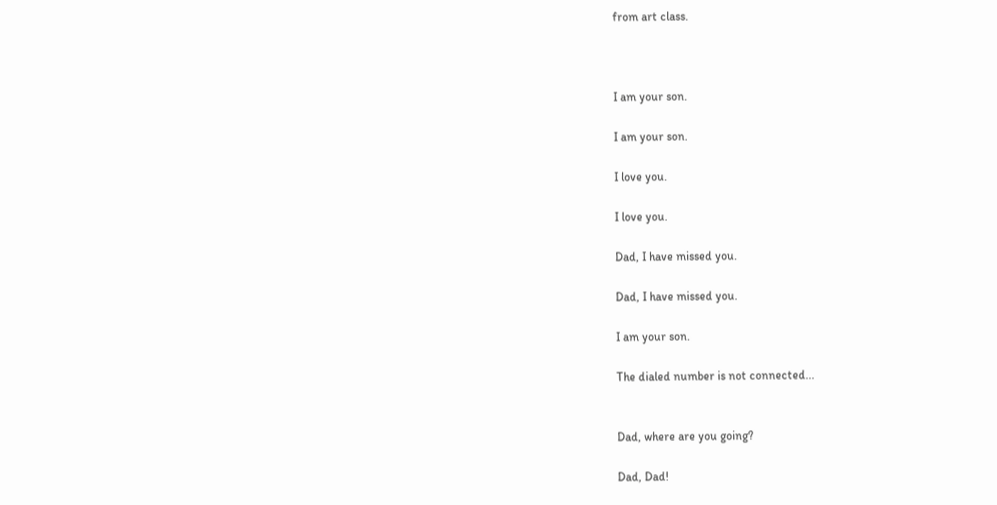from art class.



I am your son.

I am your son.

I love you.

I love you.

Dad, I have missed you.

Dad, I have missed you.

I am your son.

The dialed number is not connected...


Dad, where are you going?

Dad, Dad!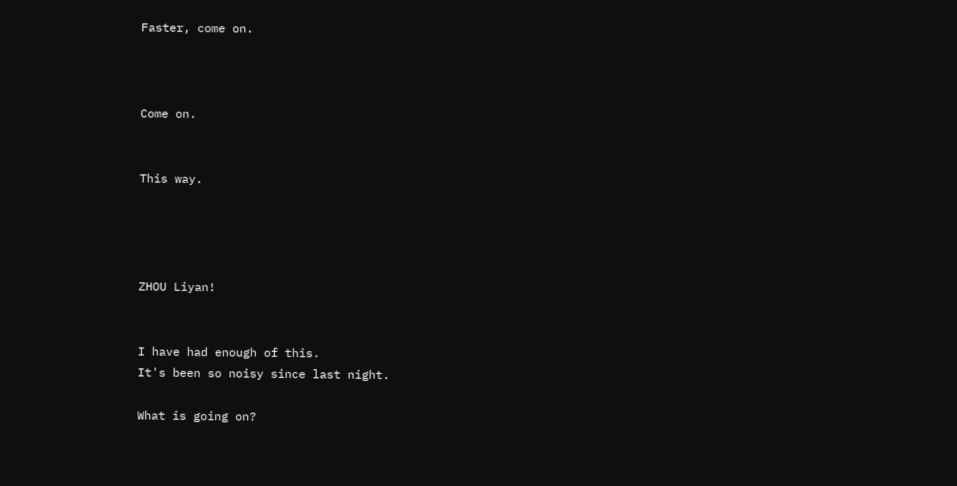Faster, come on.



Come on.


This way.




ZHOU Liyan!


I have had enough of this.
It's been so noisy since last night.

What is going on?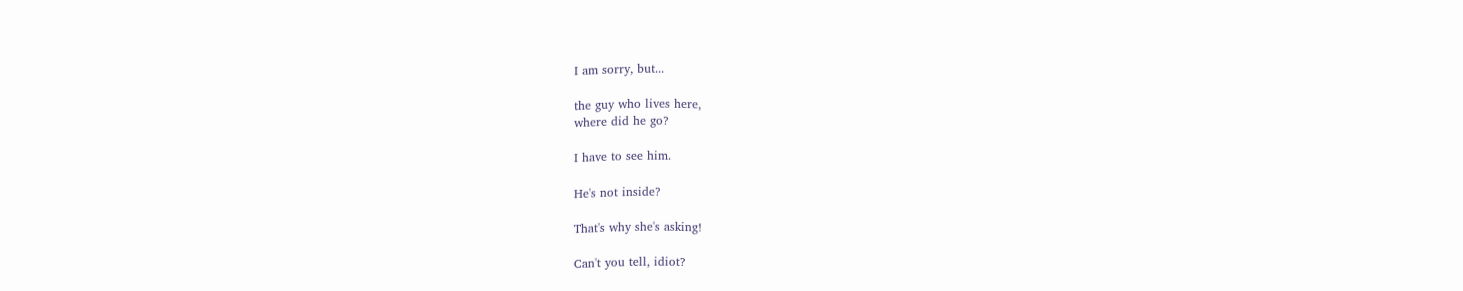I am sorry, but...

the guy who lives here,
where did he go?

I have to see him.

He's not inside?

That's why she's asking!

Can't you tell, idiot?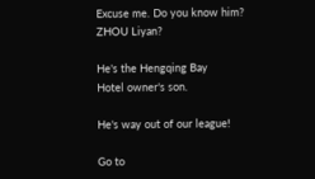Excuse me. Do you know him?
ZHOU Liyan?

He's the Hengqing Bay
Hotel owner's son.

He's way out of our league!

Go to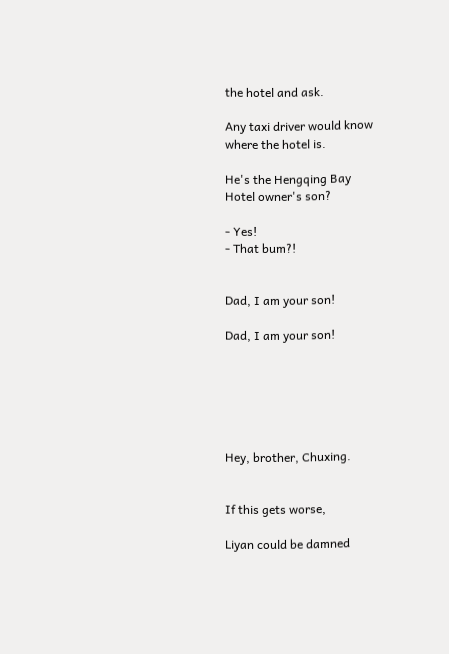the hotel and ask.

Any taxi driver would know
where the hotel is.

He's the Hengqing Bay
Hotel owner's son?

- Yes!
- That bum?!


Dad, I am your son!

Dad, I am your son!






Hey, brother, Chuxing.


If this gets worse,

Liyan could be damned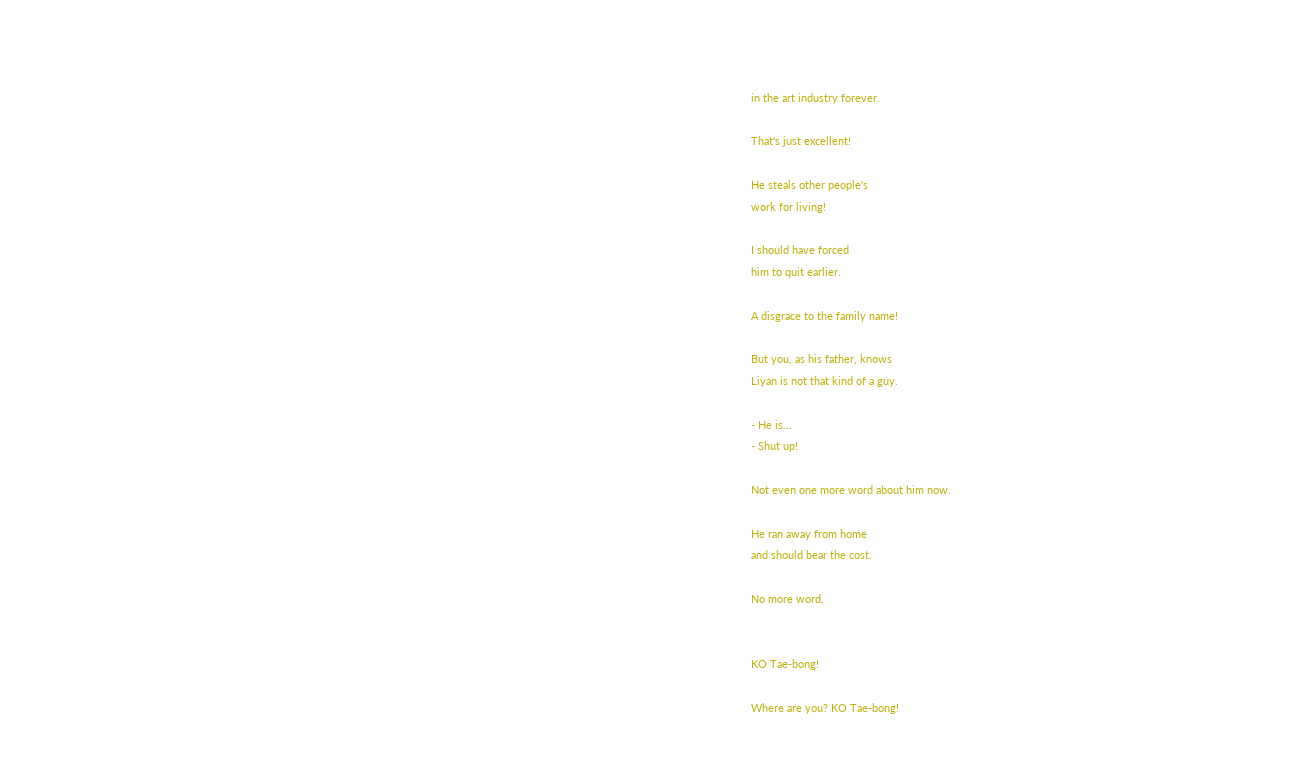in the art industry forever.

That's just excellent!

He steals other people's
work for living!

I should have forced
him to quit earlier.

A disgrace to the family name!

But you, as his father, knows
Liyan is not that kind of a guy.

- He is...
- Shut up!

Not even one more word about him now.

He ran away from home
and should bear the cost.

No more word.


KO Tae-bong!

Where are you? KO Tae-bong!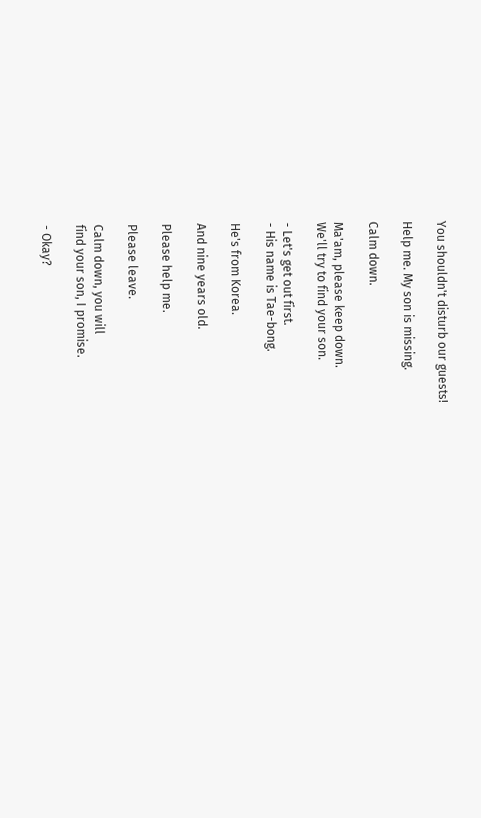You shouldn't disturb our guests!

Help me. My son is missing.

Calm down.

Ma'am, please keep down.
We'll try to find your son.

- Let's get out first.
- His name is Tae-bong.

He's from Korea.

And nine years old.

Please help me.

Please leave.

Calm down, you will
find your son, I promise.

- Okay?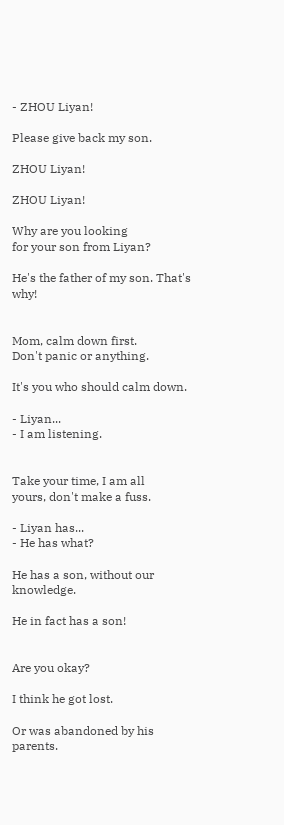- ZHOU Liyan!

Please give back my son.

ZHOU Liyan!

ZHOU Liyan!

Why are you looking
for your son from Liyan?

He's the father of my son. That's why!


Mom, calm down first.
Don't panic or anything.

It's you who should calm down.

- Liyan...
- I am listening.


Take your time, I am all
yours, don't make a fuss.

- Liyan has...
- He has what?

He has a son, without our knowledge.

He in fact has a son!


Are you okay?

I think he got lost.

Or was abandoned by his parents.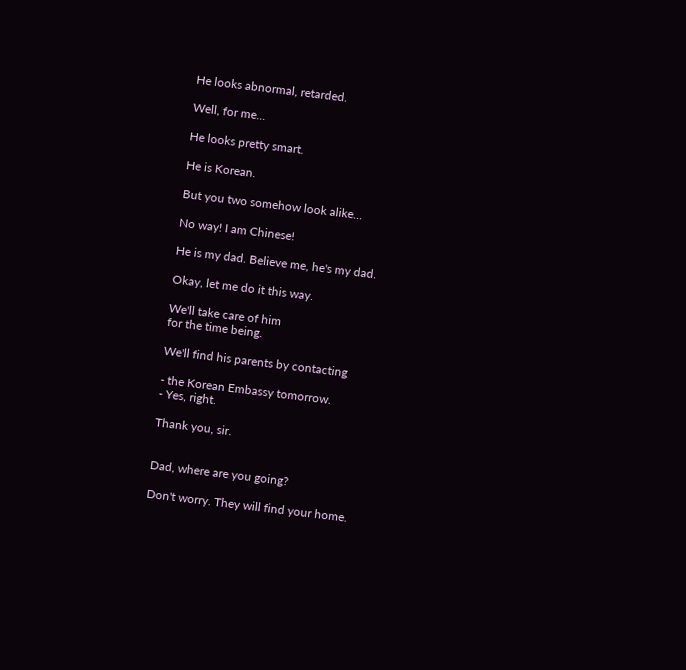He looks abnormal, retarded.

Well, for me...

He looks pretty smart.

He is Korean.

But you two somehow look alike...

No way! I am Chinese!

He is my dad. Believe me, he's my dad.

Okay, let me do it this way.

We'll take care of him
for the time being.

We'll find his parents by contacting

- the Korean Embassy tomorrow.
- Yes, right.

Thank you, sir.


Dad, where are you going?

Don't worry. They will find your home.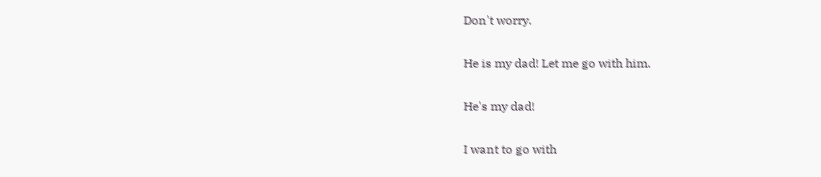Don't worry.

He is my dad! Let me go with him.

He's my dad!

I want to go with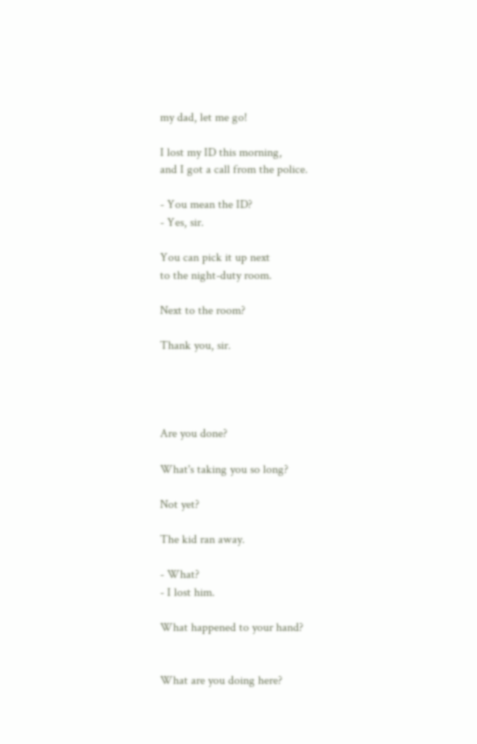my dad, let me go!

I lost my ID this morning,
and I got a call from the police.

- You mean the ID?
- Yes, sir.

You can pick it up next
to the night-duty room.

Next to the room?

Thank you, sir.




Are you done?

What's taking you so long?

Not yet?

The kid ran away.

- What?
- I lost him.

What happened to your hand?


What are you doing here?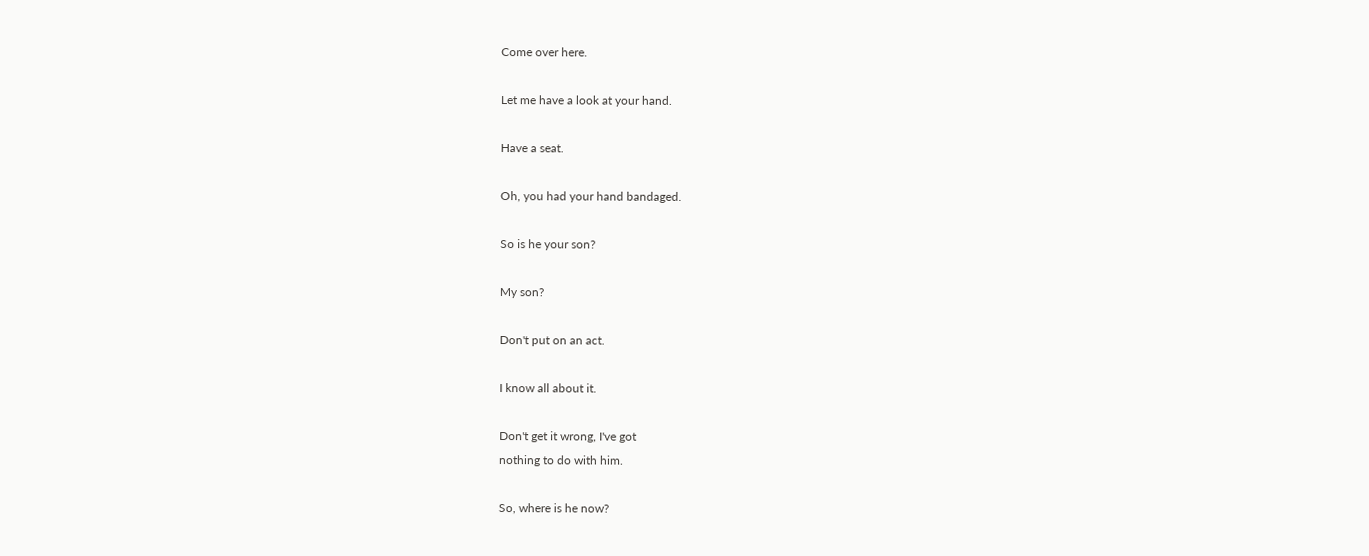Come over here.

Let me have a look at your hand.

Have a seat.

Oh, you had your hand bandaged.

So is he your son?

My son?

Don't put on an act.

I know all about it.

Don't get it wrong, I've got
nothing to do with him.

So, where is he now?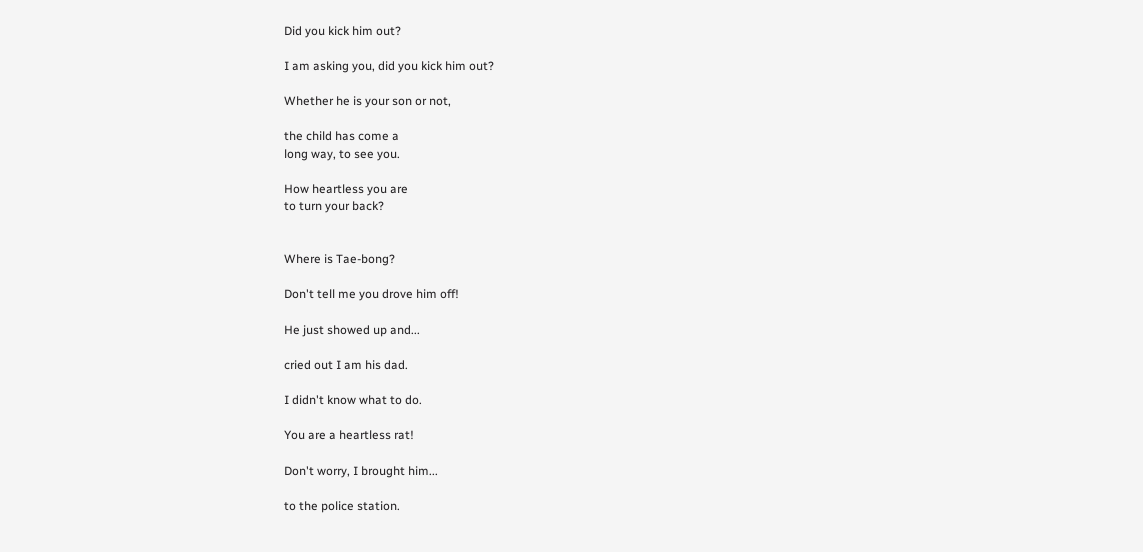Did you kick him out?

I am asking you, did you kick him out?

Whether he is your son or not,

the child has come a
long way, to see you.

How heartless you are
to turn your back?


Where is Tae-bong?

Don't tell me you drove him off!

He just showed up and...

cried out I am his dad.

I didn't know what to do.

You are a heartless rat!

Don't worry, I brought him...

to the police station.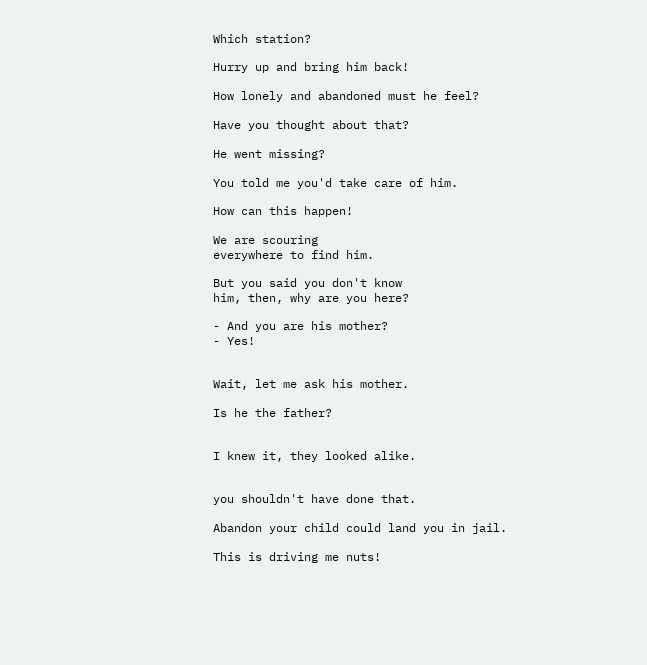Which station?

Hurry up and bring him back!

How lonely and abandoned must he feel?

Have you thought about that?

He went missing?

You told me you'd take care of him.

How can this happen!

We are scouring
everywhere to find him.

But you said you don't know
him, then, why are you here?

- And you are his mother?
- Yes!


Wait, let me ask his mother.

Is he the father?


I knew it, they looked alike.


you shouldn't have done that.

Abandon your child could land you in jail.

This is driving me nuts!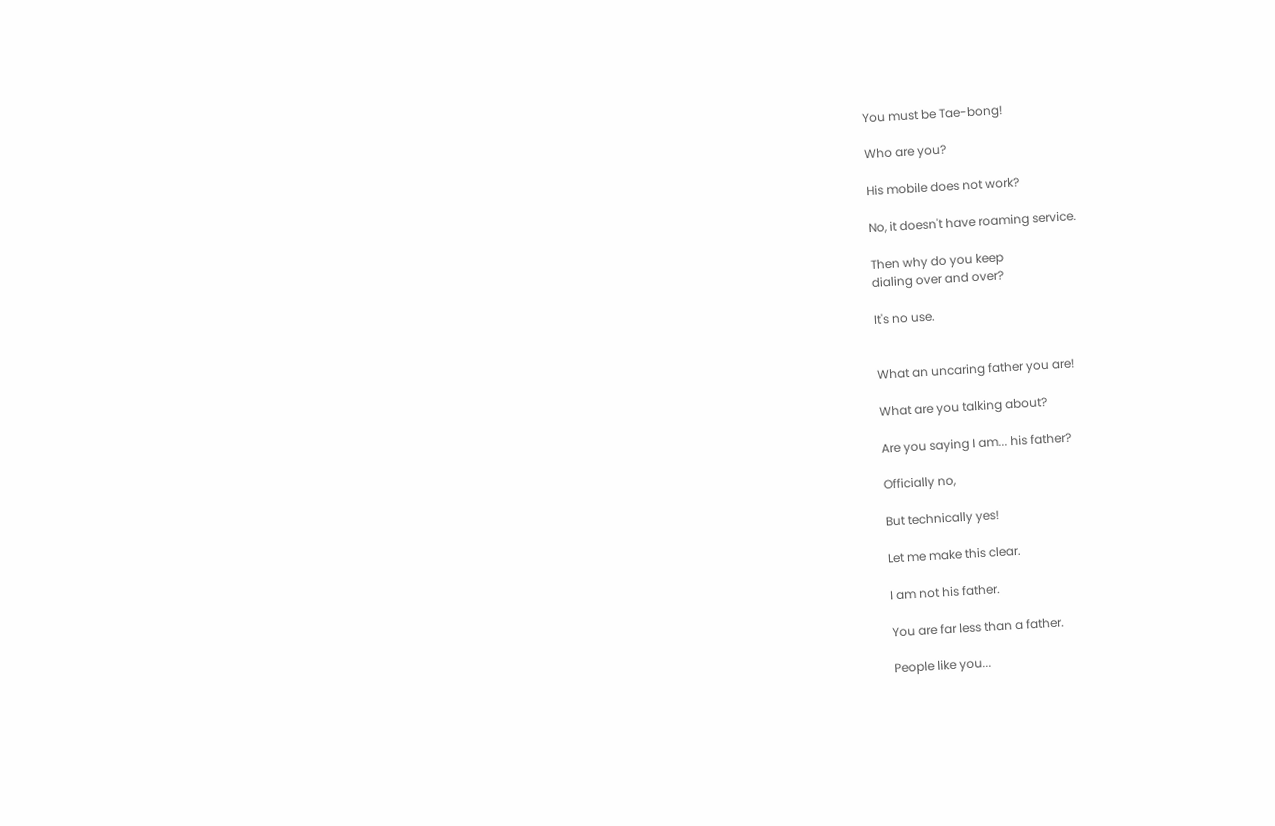You must be Tae-bong!

Who are you?

His mobile does not work?

No, it doesn't have roaming service.

Then why do you keep
dialing over and over?

It's no use.


What an uncaring father you are!

What are you talking about?

Are you saying I am... his father?

Officially no,

But technically yes!

Let me make this clear.

I am not his father.

You are far less than a father.

People like you...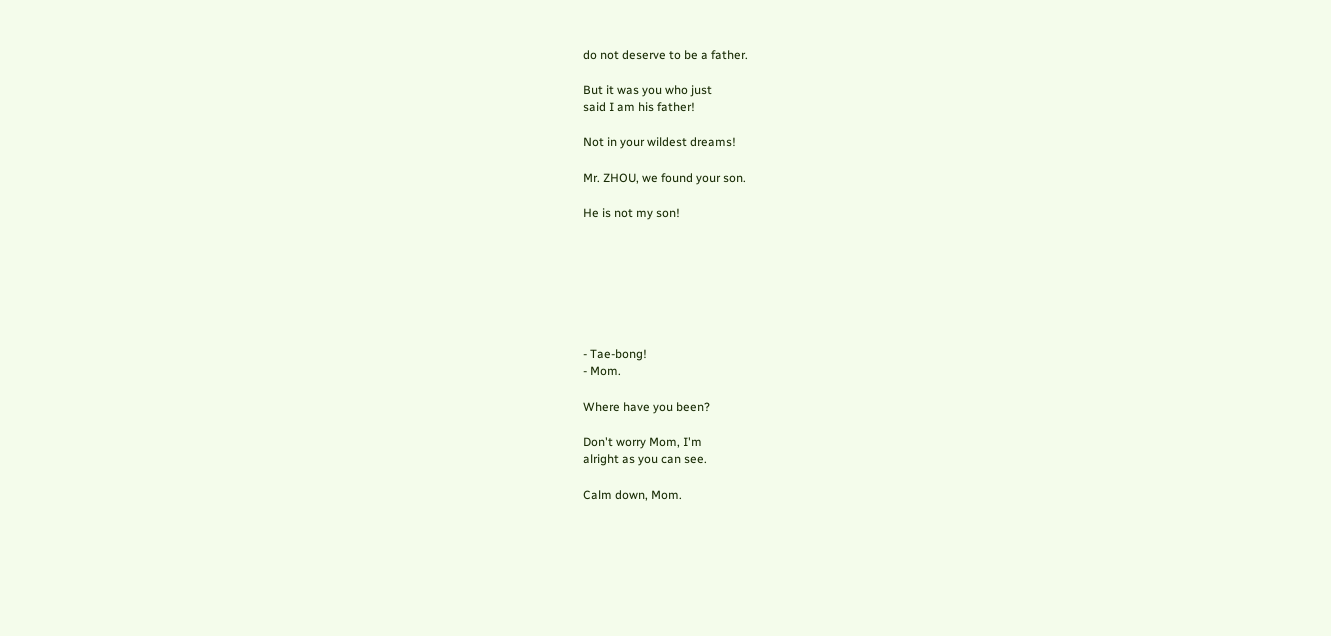do not deserve to be a father.

But it was you who just
said I am his father!

Not in your wildest dreams!

Mr. ZHOU, we found your son.

He is not my son!







- Tae-bong!
- Mom.

Where have you been?

Don't worry Mom, I'm
alright as you can see.

Calm down, Mom.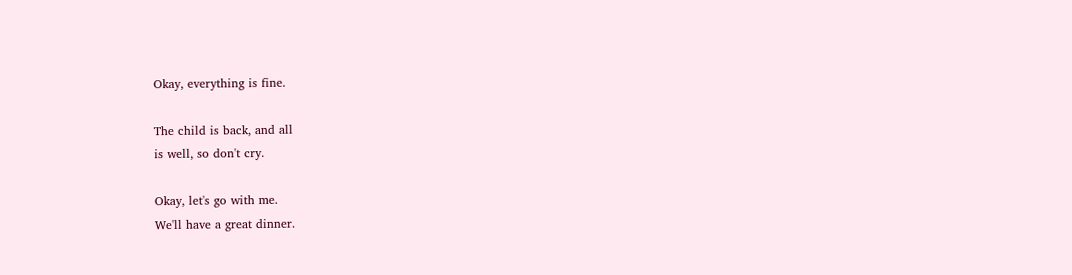Okay, everything is fine.

The child is back, and all
is well, so don't cry.

Okay, let's go with me.
We'll have a great dinner.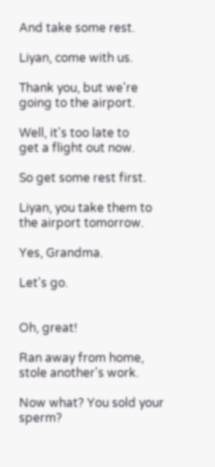And take some rest.

Liyan, come with us.

Thank you, but we're
going to the airport.

Well, it's too late to
get a flight out now.

So get some rest first.

Liyan, you take them to
the airport tomorrow.

Yes, Grandma.

Let's go.


Oh, great!

Ran away from home,
stole another's work.

Now what? You sold your sperm?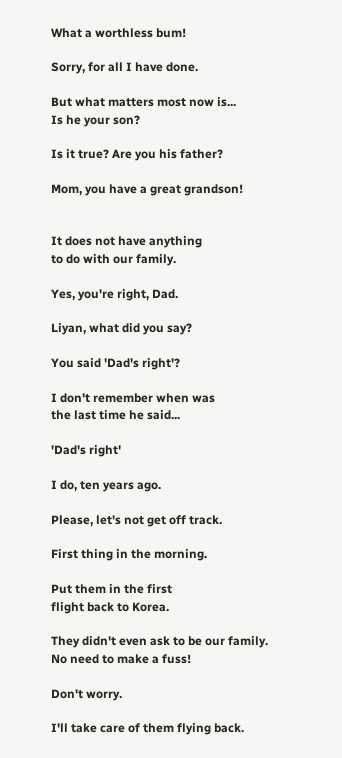What a worthless bum!

Sorry, for all I have done.

But what matters most now is...
Is he your son?

Is it true? Are you his father?

Mom, you have a great grandson!


It does not have anything
to do with our family.

Yes, you're right, Dad.

Liyan, what did you say?

You said 'Dad's right'?

I don't remember when was
the last time he said...

'Dad's right'

I do, ten years ago.

Please, let's not get off track.

First thing in the morning.

Put them in the first
flight back to Korea.

They didn't even ask to be our family.
No need to make a fuss!

Don't worry.

I'll take care of them flying back.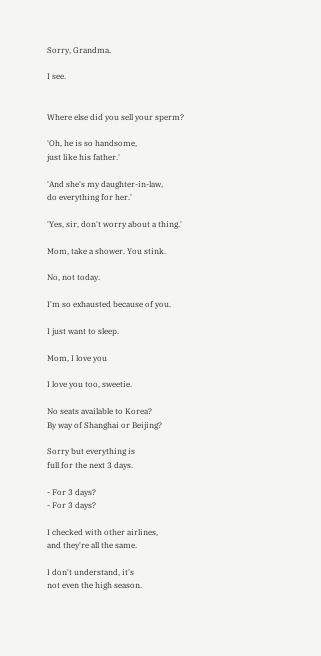Sorry, Grandma.

I see.


Where else did you sell your sperm?

'Oh, he is so handsome,
just like his father.'

'And she's my daughter-in-law,
do everything for her.'

'Yes, sir, don't worry about a thing.'

Mom, take a shower. You stink.

No, not today.

I'm so exhausted because of you.

I just want to sleep.

Mom, I love you

I love you too, sweetie.

No seats available to Korea?
By way of Shanghai or Beijing?

Sorry but everything is
full for the next 3 days.

- For 3 days?
- For 3 days?

I checked with other airlines,
and they're all the same.

I don't understand, it's
not even the high season.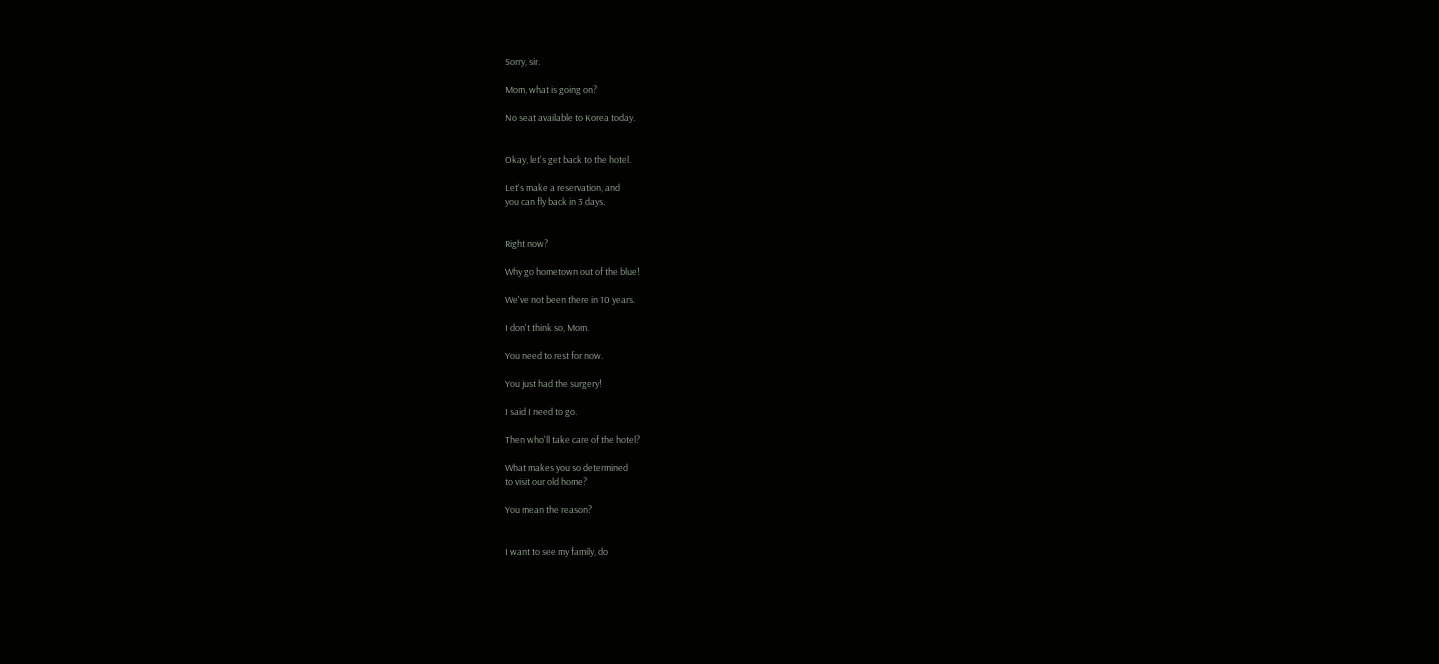Sorry, sir.

Mom, what is going on?

No seat available to Korea today.


Okay, let's get back to the hotel.

Let's make a reservation, and
you can fly back in 3 days.


Right now?

Why go hometown out of the blue!

We've not been there in 10 years.

I don't think so, Mom.

You need to rest for now.

You just had the surgery!

I said I need to go.

Then who'll take care of the hotel?

What makes you so determined
to visit our old home?

You mean the reason?


I want to see my family, do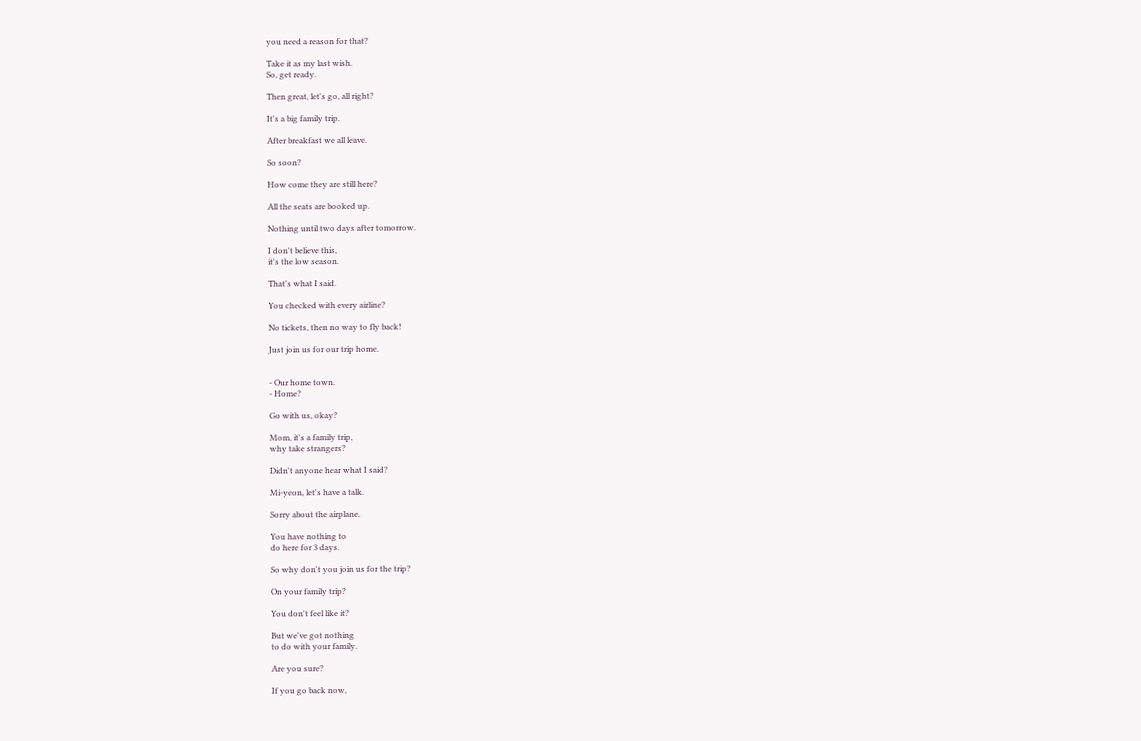you need a reason for that?

Take it as my last wish.
So, get ready.

Then great, let's go, all right?

It's a big family trip.

After breakfast we all leave.

So soon?

How come they are still here?

All the seats are booked up.

Nothing until two days after tomorrow.

I don't believe this,
it's the low season.

That's what I said.

You checked with every airline?

No tickets, then no way to fly back!

Just join us for our trip home.


- Our home town.
- Home?

Go with us, okay?

Mom, it's a family trip,
why take strangers?

Didn't anyone hear what I said?

Mi-yeon, let's have a talk.

Sorry about the airplane.

You have nothing to
do here for 3 days.

So why don't you join us for the trip?

On your family trip?

You don't feel like it?

But we've got nothing
to do with your family.

Are you sure?

If you go back now,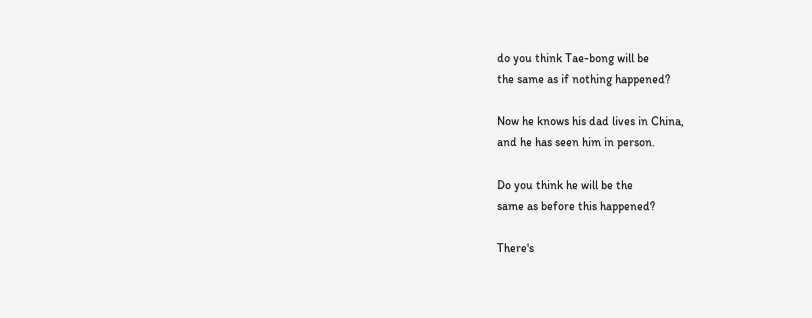do you think Tae-bong will be
the same as if nothing happened?

Now he knows his dad lives in China,
and he has seen him in person.

Do you think he will be the
same as before this happened?

There's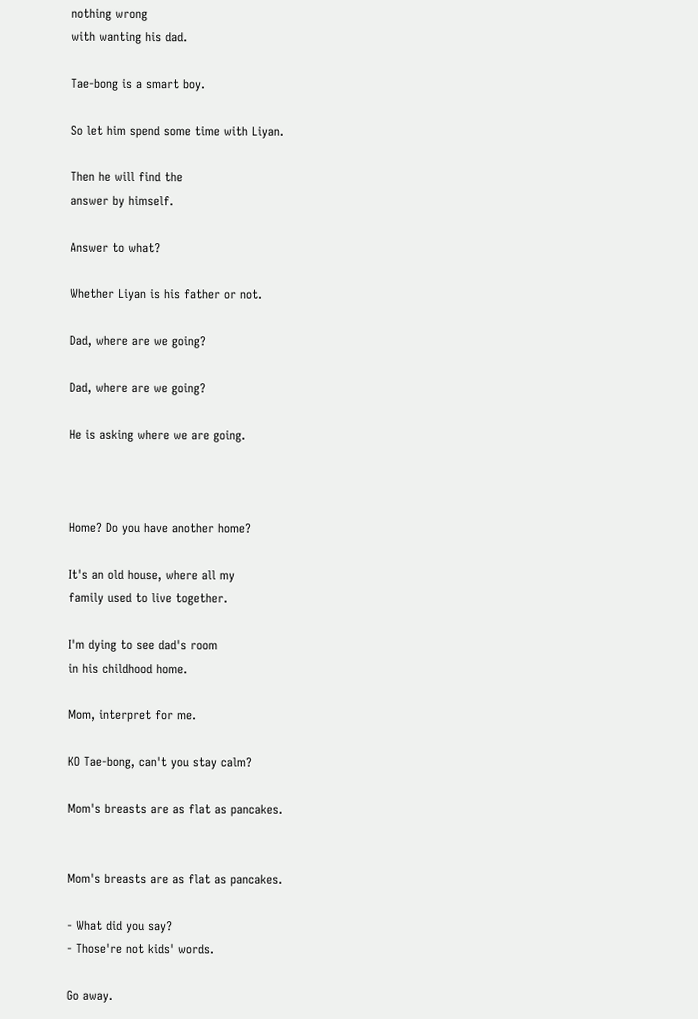nothing wrong
with wanting his dad.

Tae-bong is a smart boy.

So let him spend some time with Liyan.

Then he will find the
answer by himself.

Answer to what?

Whether Liyan is his father or not.

Dad, where are we going?

Dad, where are we going?

He is asking where we are going.



Home? Do you have another home?

It's an old house, where all my
family used to live together.

I'm dying to see dad's room
in his childhood home.

Mom, interpret for me.

KO Tae-bong, can't you stay calm?

Mom's breasts are as flat as pancakes.


Mom's breasts are as flat as pancakes.

- What did you say?
- Those're not kids' words.

Go away.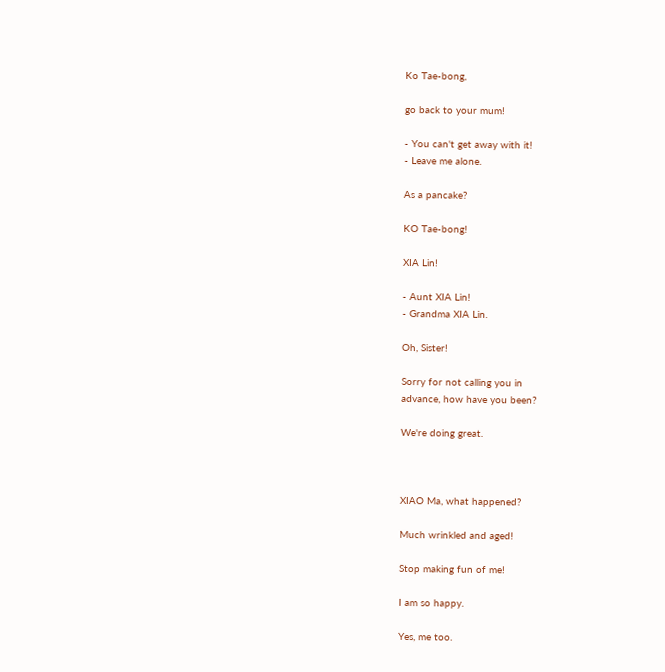Ko Tae-bong,

go back to your mum!

- You can't get away with it!
- Leave me alone.

As a pancake?

KO Tae-bong!

XIA Lin!

- Aunt XIA Lin!
- Grandma XIA Lin.

Oh, Sister!

Sorry for not calling you in
advance, how have you been?

We're doing great.



XIAO Ma, what happened?

Much wrinkled and aged!

Stop making fun of me!

I am so happy.

Yes, me too.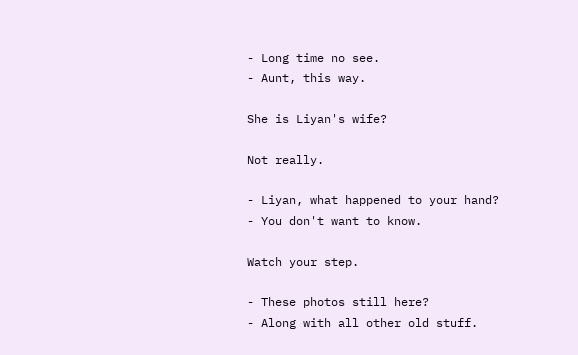- Long time no see.
- Aunt, this way.

She is Liyan's wife?

Not really.

- Liyan, what happened to your hand?
- You don't want to know.

Watch your step.

- These photos still here?
- Along with all other old stuff.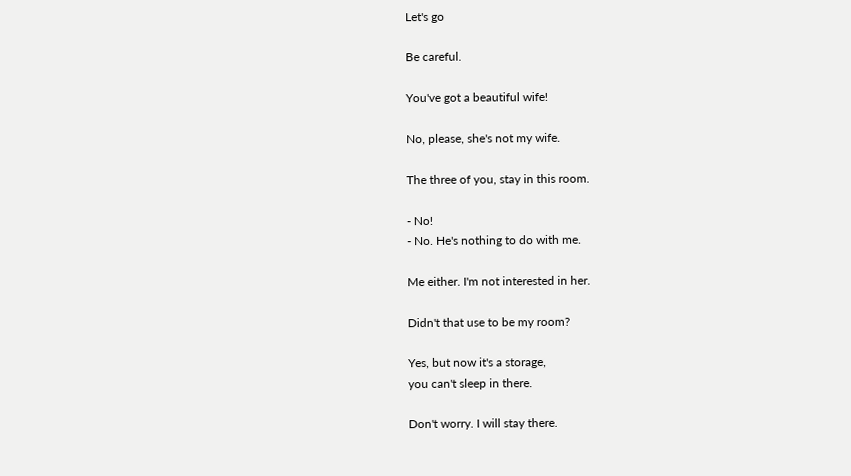Let's go

Be careful.

You've got a beautiful wife!

No, please, she's not my wife.

The three of you, stay in this room.

- No!
- No. He's nothing to do with me.

Me either. I'm not interested in her.

Didn't that use to be my room?

Yes, but now it's a storage,
you can't sleep in there.

Don't worry. I will stay there.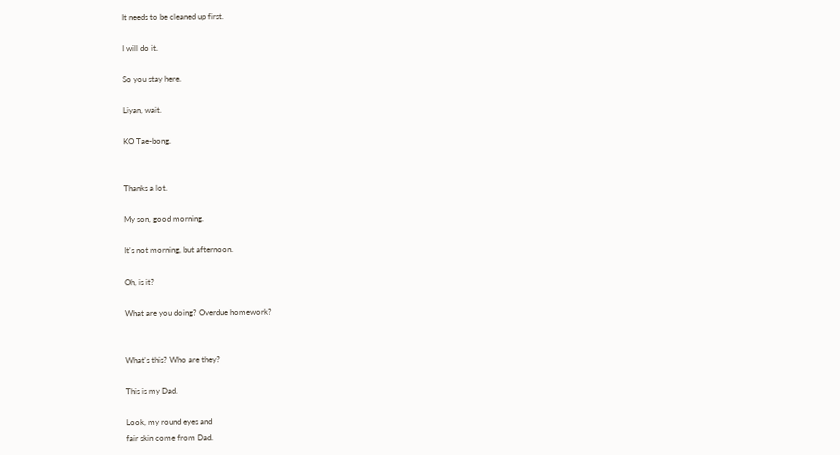It needs to be cleaned up first.

I will do it.

So you stay here.

Liyan, wait.

KO Tae-bong.


Thanks a lot.

My son, good morning.

It's not morning, but afternoon.

Oh, is it?

What are you doing? Overdue homework?


What's this? Who are they?

This is my Dad.

Look, my round eyes and
fair skin come from Dad.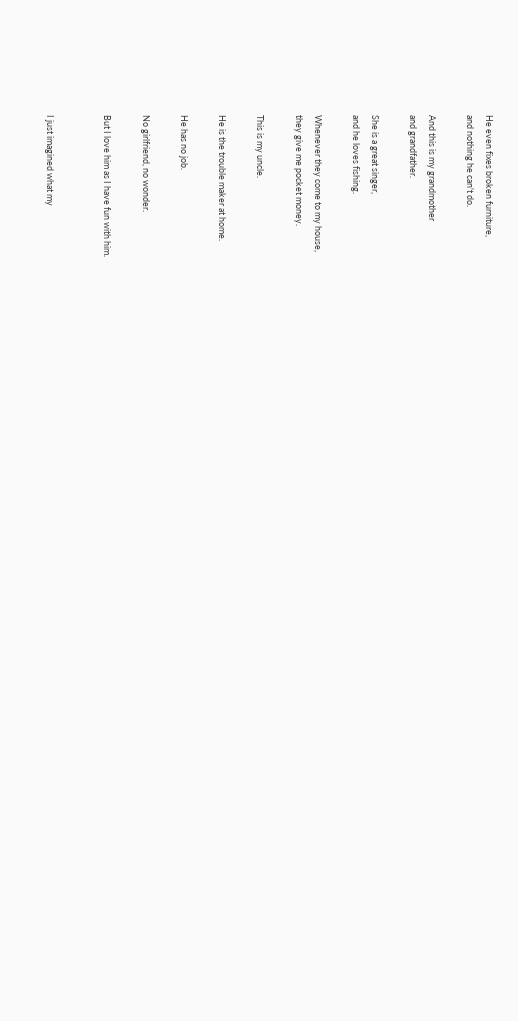He even fixes broken furniture,
and nothing he can't do.

And this is my grandmother
and grandfather.

She is a great singer,
and he loves fishing.

Whenever they come to my house,
they give me pocket money.

This is my uncle.

He is the trouble maker at home.

He has no job.

No girlfriend, no wonder.

But I love him as I have fun with him.


I just imagined what my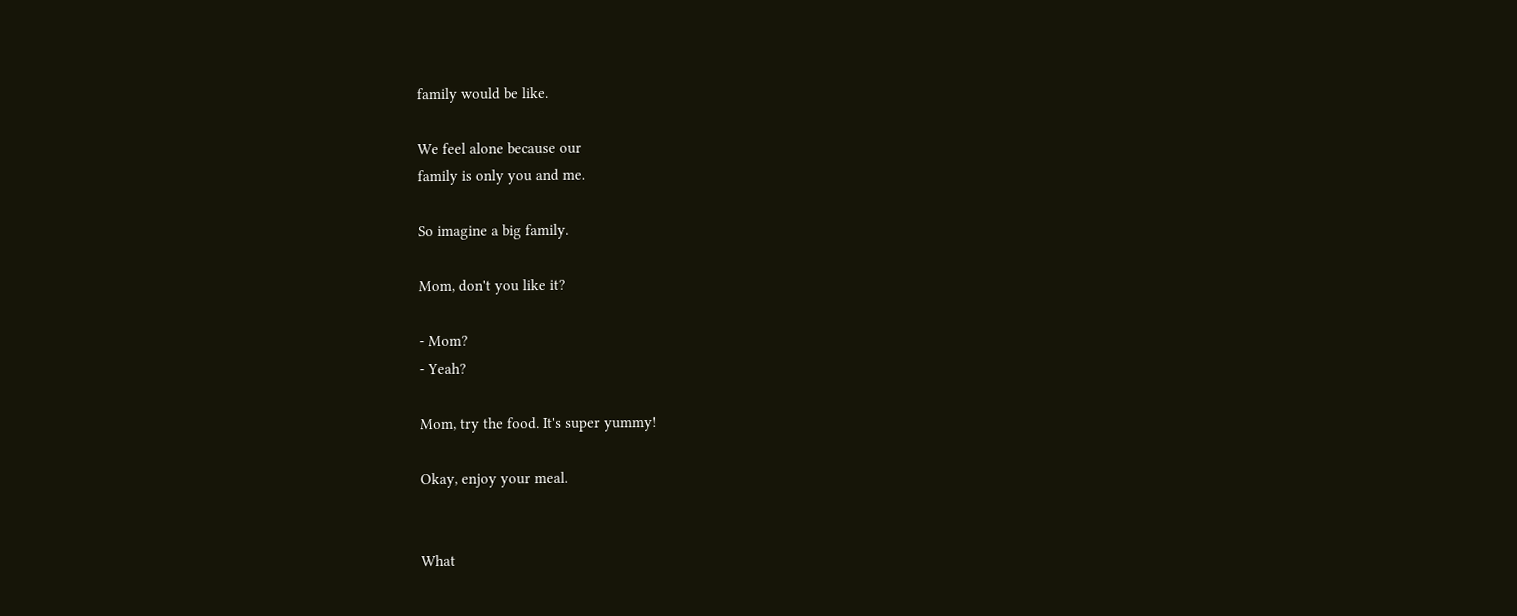family would be like.

We feel alone because our
family is only you and me.

So imagine a big family.

Mom, don't you like it?

- Mom?
- Yeah?

Mom, try the food. It's super yummy!

Okay, enjoy your meal.


What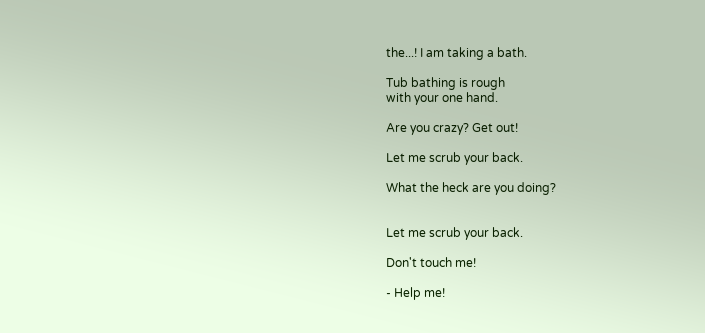the...! I am taking a bath.

Tub bathing is rough
with your one hand.

Are you crazy? Get out!

Let me scrub your back.

What the heck are you doing?


Let me scrub your back.

Don't touch me!

- Help me!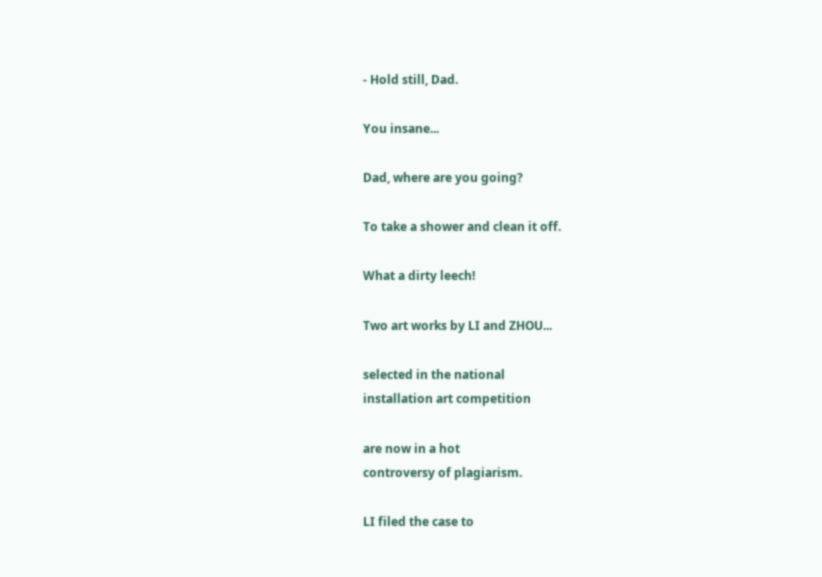- Hold still, Dad.

You insane...

Dad, where are you going?

To take a shower and clean it off.

What a dirty leech!

Two art works by LI and ZHOU...

selected in the national
installation art competition

are now in a hot
controversy of plagiarism.

LI filed the case to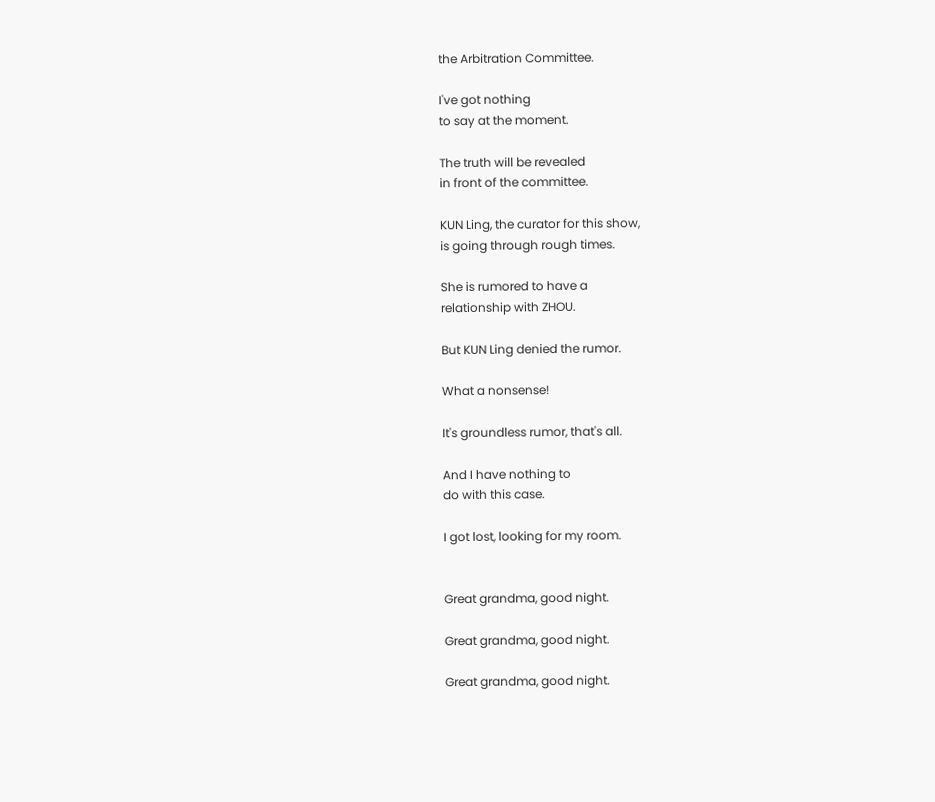the Arbitration Committee.

I've got nothing
to say at the moment.

The truth will be revealed
in front of the committee.

KUN Ling, the curator for this show,
is going through rough times.

She is rumored to have a
relationship with ZHOU.

But KUN Ling denied the rumor.

What a nonsense!

It's groundless rumor, that's all.

And I have nothing to
do with this case.

I got lost, looking for my room.


Great grandma, good night.

Great grandma, good night.

Great grandma, good night.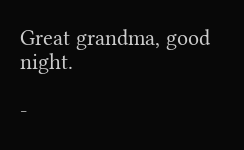Great grandma, good night.

-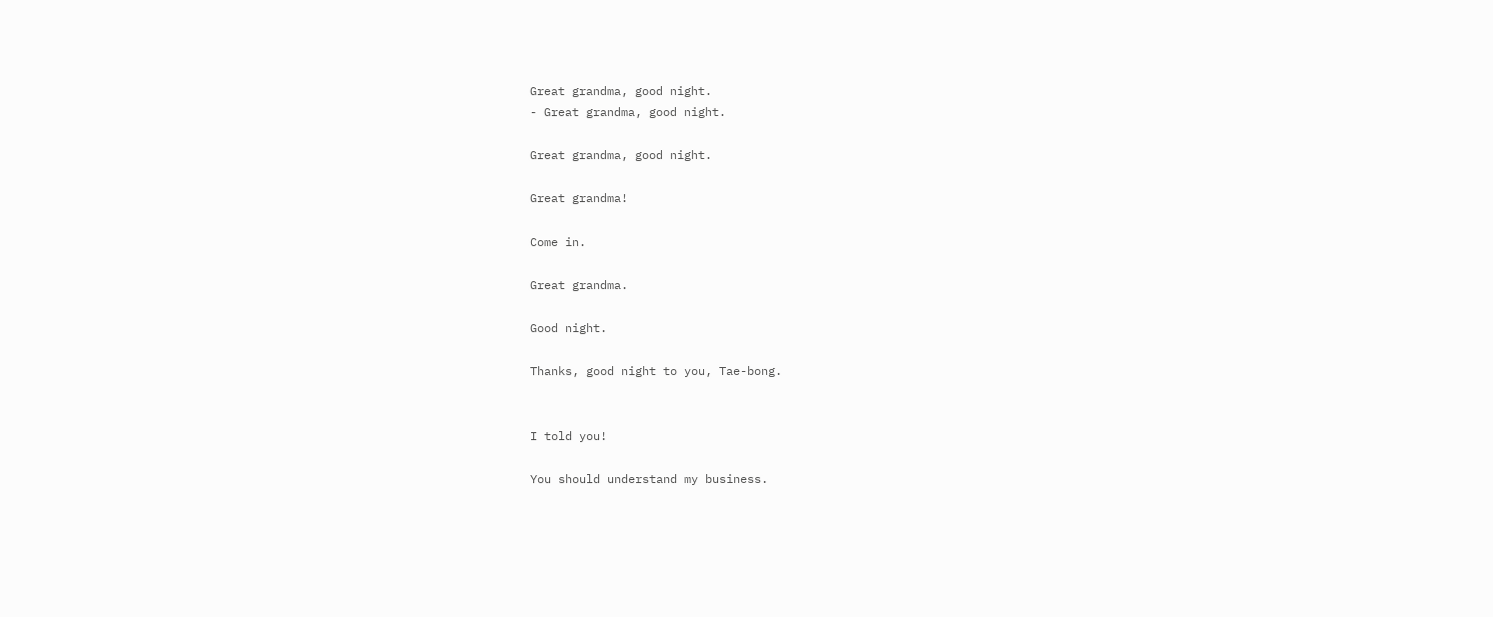Great grandma, good night.
- Great grandma, good night.

Great grandma, good night.

Great grandma!

Come in.

Great grandma.

Good night.

Thanks, good night to you, Tae-bong.


I told you!

You should understand my business.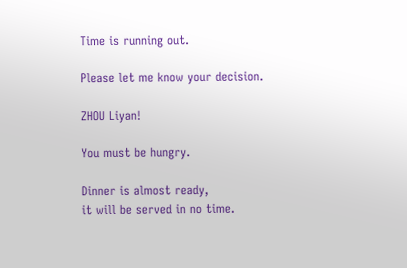Time is running out.

Please let me know your decision.

ZHOU Liyan!

You must be hungry.

Dinner is almost ready,
it will be served in no time.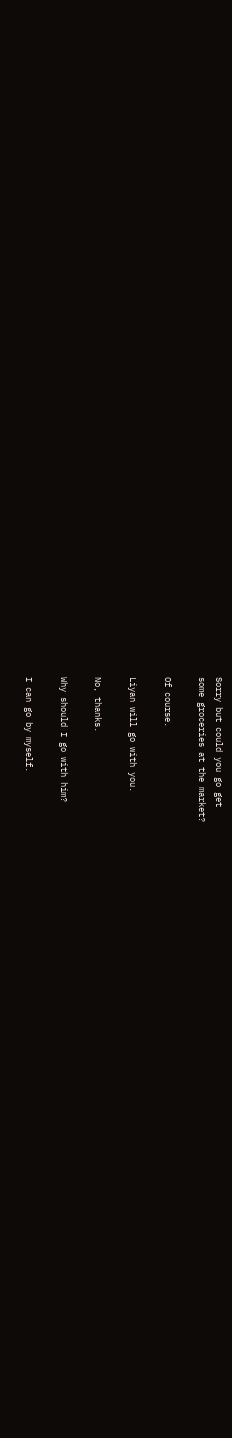Sorry but could you go get
some groceries at the market?

Of course.

Liyan will go with you.

No, thanks.

Why should I go with him?

I can go by myself.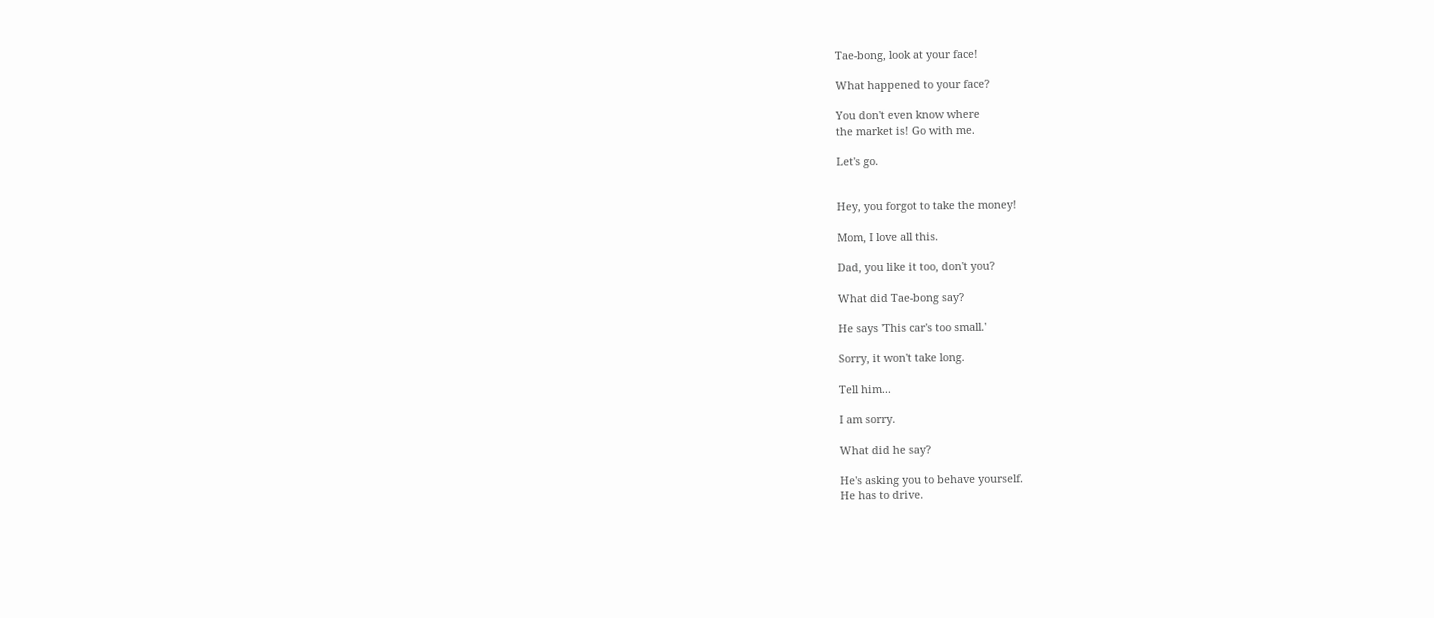Tae-bong, look at your face!

What happened to your face?

You don't even know where
the market is! Go with me.

Let's go.


Hey, you forgot to take the money!

Mom, I love all this.

Dad, you like it too, don't you?

What did Tae-bong say?

He says 'This car's too small.'

Sorry, it won't take long.

Tell him...

I am sorry.

What did he say?

He's asking you to behave yourself.
He has to drive.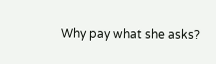Why pay what she asks?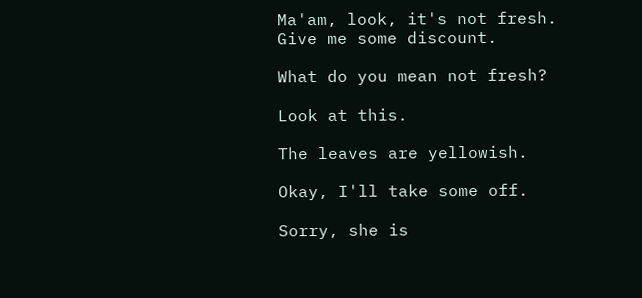Ma'am, look, it's not fresh.
Give me some discount.

What do you mean not fresh?

Look at this.

The leaves are yellowish.

Okay, I'll take some off.

Sorry, she is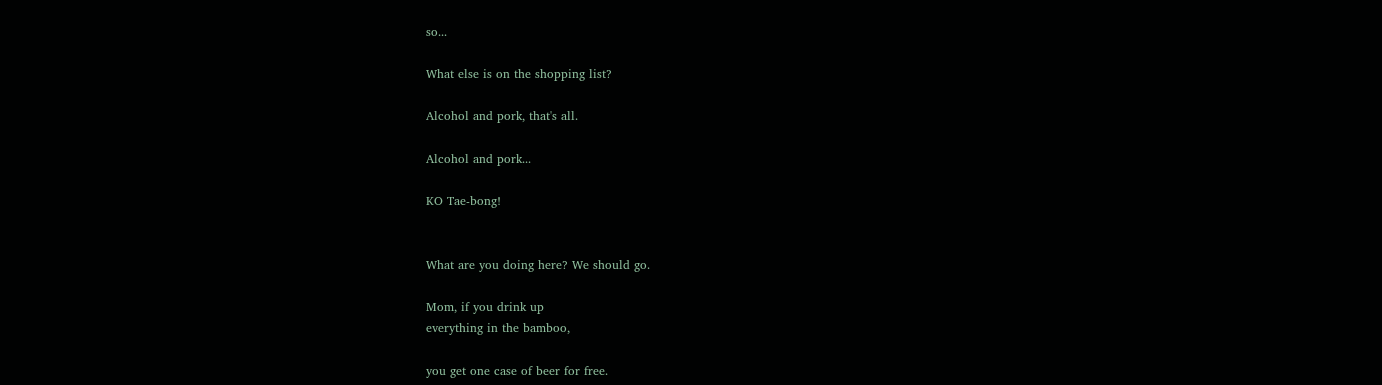so...

What else is on the shopping list?

Alcohol and pork, that's all.

Alcohol and pork...

KO Tae-bong!


What are you doing here? We should go.

Mom, if you drink up
everything in the bamboo,

you get one case of beer for free.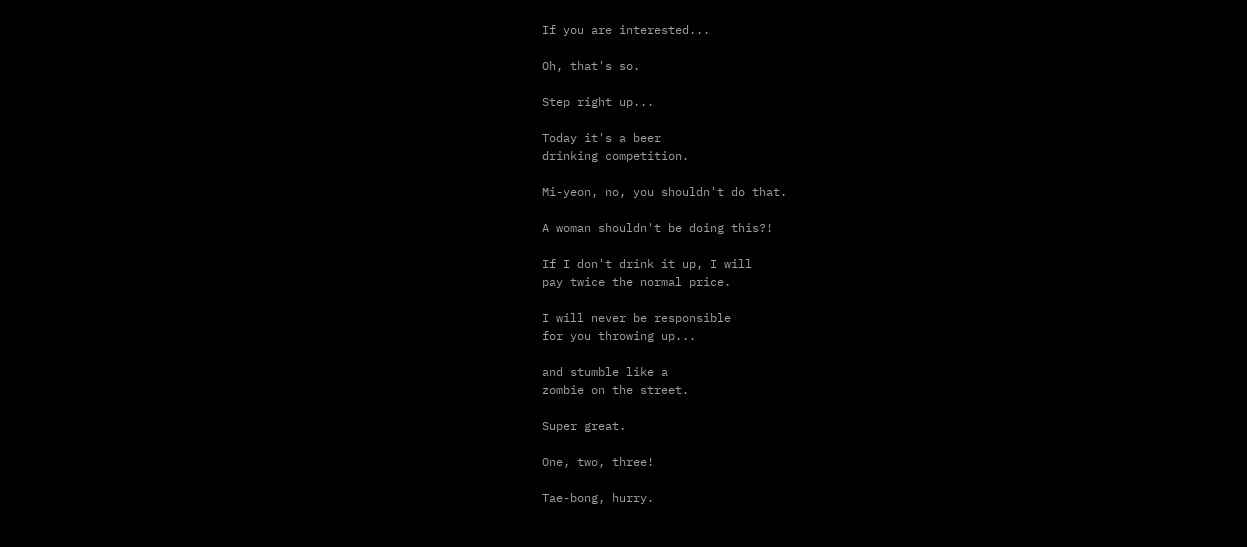If you are interested...

Oh, that's so.

Step right up...

Today it's a beer
drinking competition.

Mi-yeon, no, you shouldn't do that.

A woman shouldn't be doing this?!

If I don't drink it up, I will
pay twice the normal price.

I will never be responsible
for you throwing up...

and stumble like a
zombie on the street.

Super great.

One, two, three!

Tae-bong, hurry.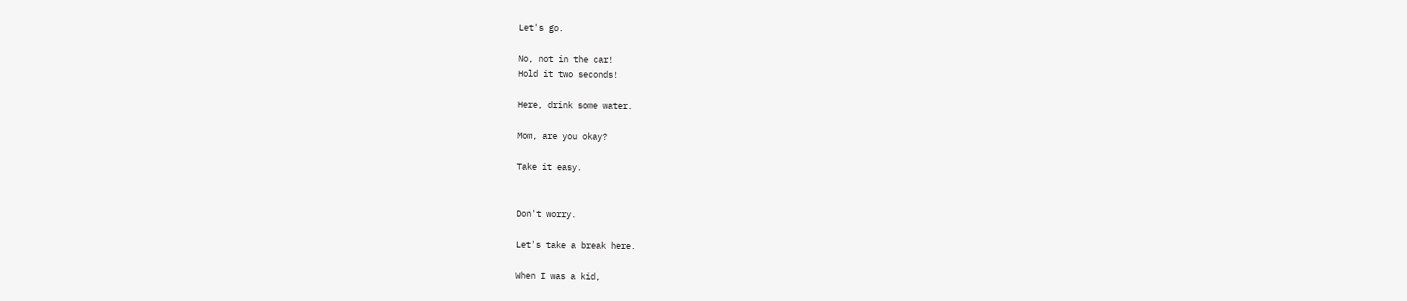Let's go.

No, not in the car!
Hold it two seconds!

Here, drink some water.

Mom, are you okay?

Take it easy.


Don't worry.

Let's take a break here.

When I was a kid,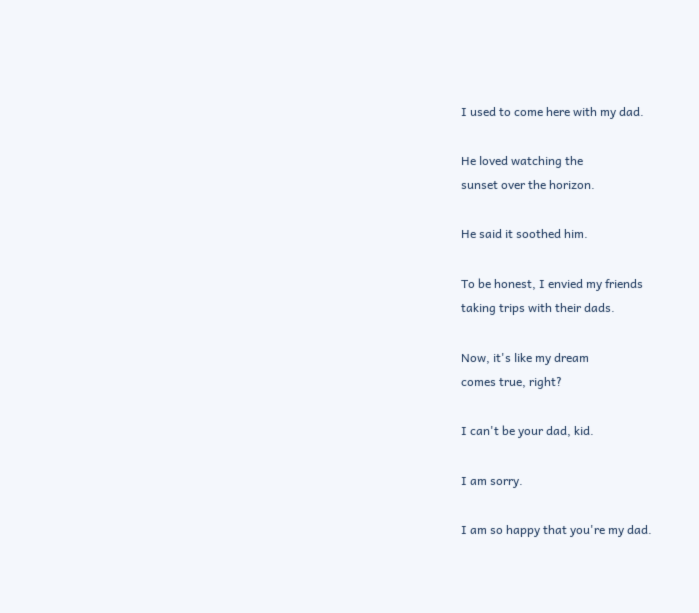I used to come here with my dad.

He loved watching the
sunset over the horizon.

He said it soothed him.

To be honest, I envied my friends
taking trips with their dads.

Now, it's like my dream
comes true, right?

I can't be your dad, kid.

I am sorry.

I am so happy that you're my dad.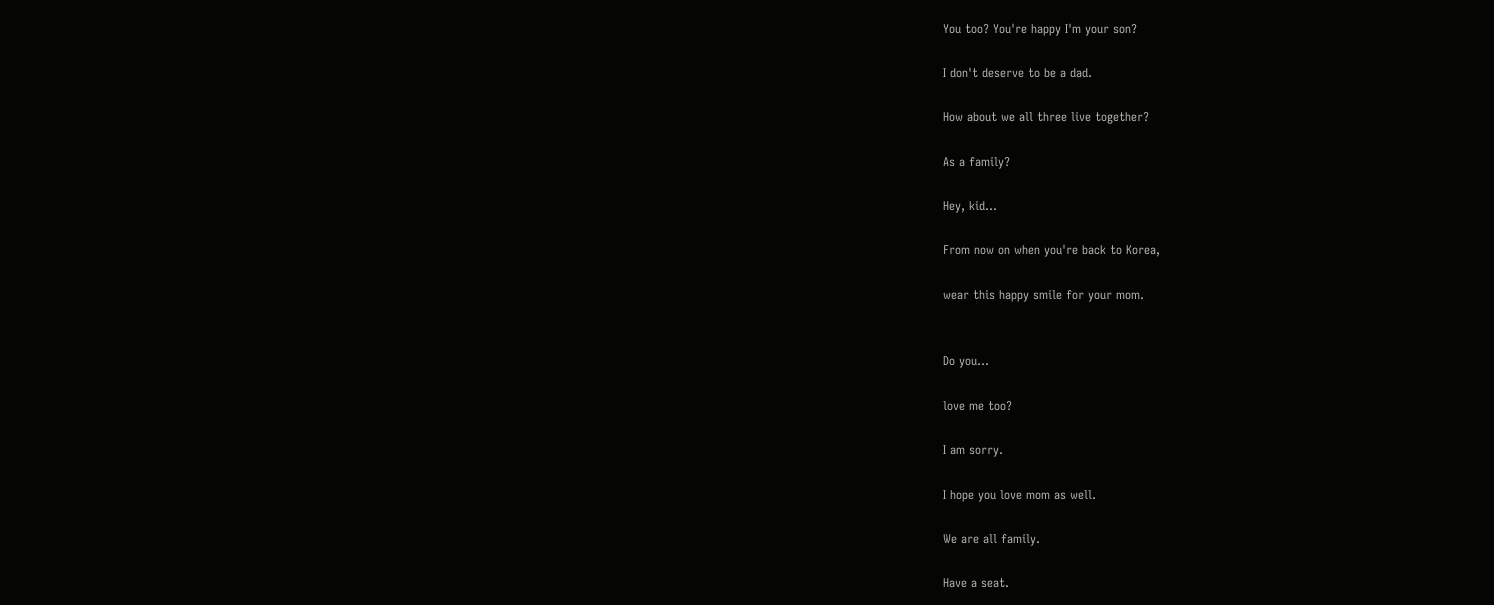You too? You're happy I'm your son?

I don't deserve to be a dad.

How about we all three live together?

As a family?

Hey, kid...

From now on when you're back to Korea,

wear this happy smile for your mom.


Do you...

love me too?

I am sorry.

I hope you love mom as well.

We are all family.

Have a seat.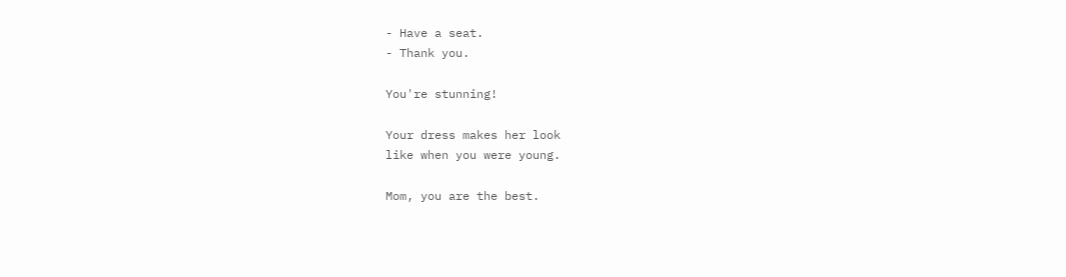- Have a seat.
- Thank you.

You're stunning!

Your dress makes her look
like when you were young.

Mom, you are the best.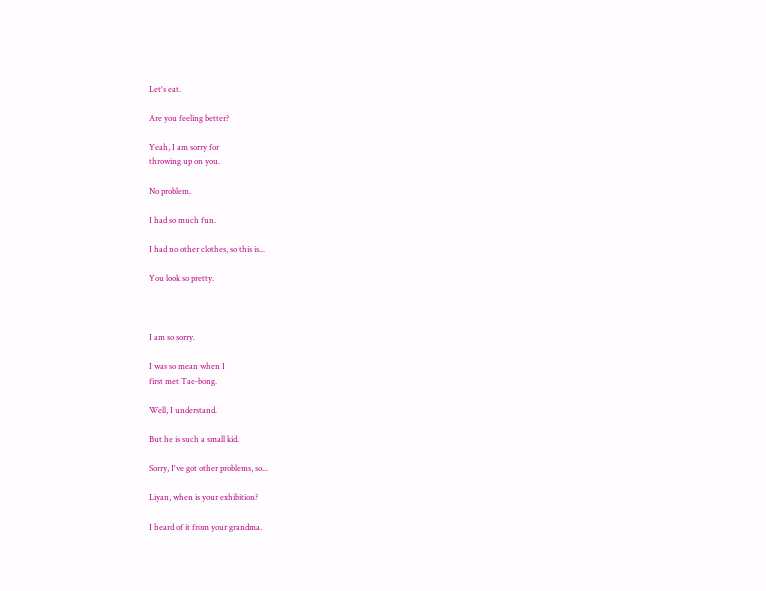Let's eat.

Are you feeling better?

Yeah, I am sorry for
throwing up on you.

No problem.

I had so much fun.

I had no other clothes, so this is...

You look so pretty.



I am so sorry.

I was so mean when I
first met Tae-bong.

Well, I understand.

But he is such a small kid.

Sorry, I've got other problems, so...

Liyan, when is your exhibition?

I heard of it from your grandma.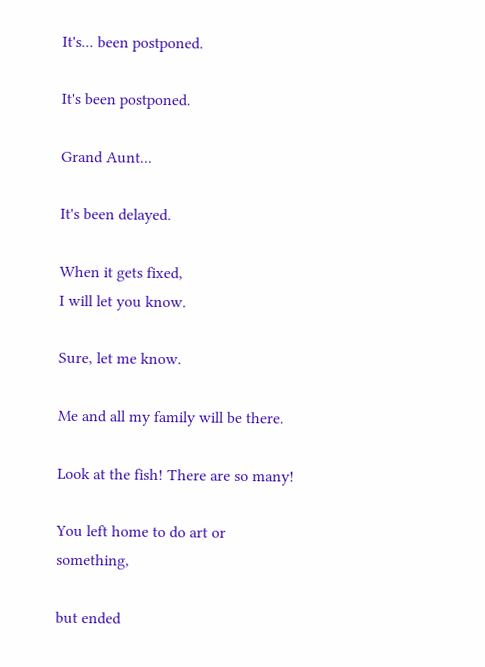It's... been postponed.

It's been postponed.

Grand Aunt...

It's been delayed.

When it gets fixed,
I will let you know.

Sure, let me know.

Me and all my family will be there.

Look at the fish! There are so many!

You left home to do art or something,

but ended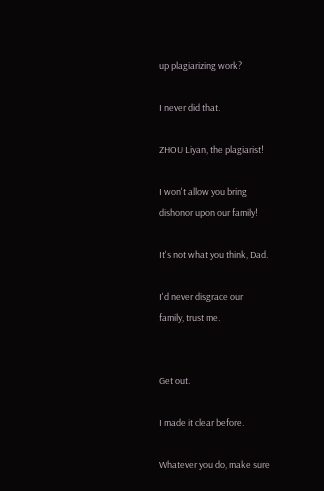up plagiarizing work?

I never did that.

ZHOU Liyan, the plagiarist!

I won't allow you bring
dishonor upon our family!

It's not what you think, Dad.

I'd never disgrace our
family, trust me.


Get out.

I made it clear before.

Whatever you do, make sure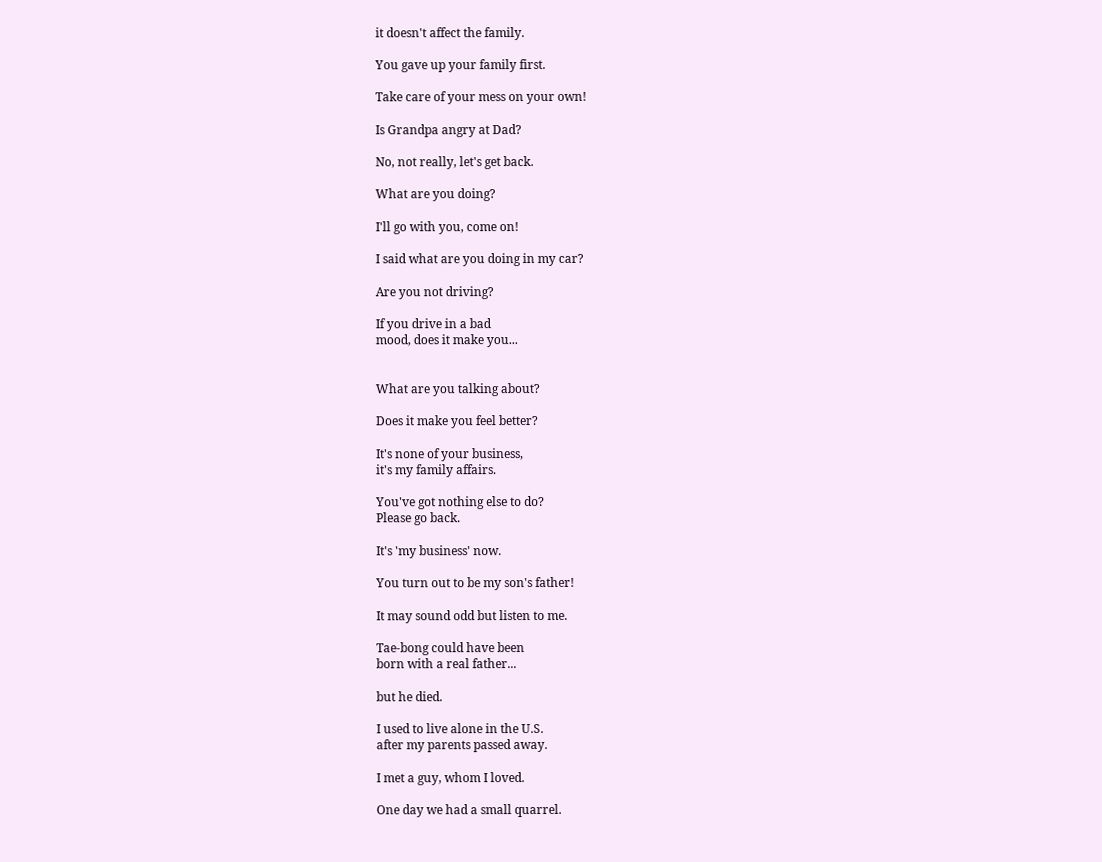it doesn't affect the family.

You gave up your family first.

Take care of your mess on your own!

Is Grandpa angry at Dad?

No, not really, let's get back.

What are you doing?

I'll go with you, come on!

I said what are you doing in my car?

Are you not driving?

If you drive in a bad
mood, does it make you...


What are you talking about?

Does it make you feel better?

It's none of your business,
it's my family affairs.

You've got nothing else to do?
Please go back.

It's 'my business' now.

You turn out to be my son's father!

It may sound odd but listen to me.

Tae-bong could have been
born with a real father...

but he died.

I used to live alone in the U.S.
after my parents passed away.

I met a guy, whom I loved.

One day we had a small quarrel.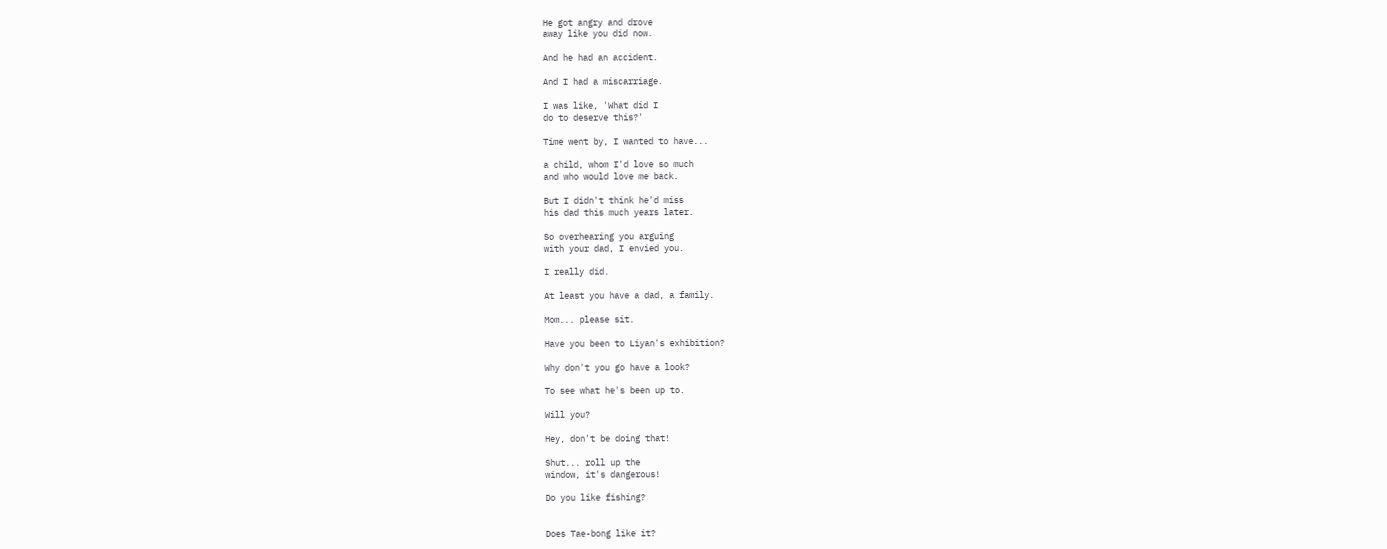He got angry and drove
away like you did now.

And he had an accident.

And I had a miscarriage.

I was like, 'What did I
do to deserve this?'

Time went by, I wanted to have...

a child, whom I'd love so much
and who would love me back.

But I didn't think he'd miss
his dad this much years later.

So overhearing you arguing
with your dad, I envied you.

I really did.

At least you have a dad, a family.

Mom... please sit.

Have you been to Liyan's exhibition?

Why don't you go have a look?

To see what he's been up to.

Will you?

Hey, don't be doing that!

Shut... roll up the
window, it's dangerous!

Do you like fishing?


Does Tae-bong like it?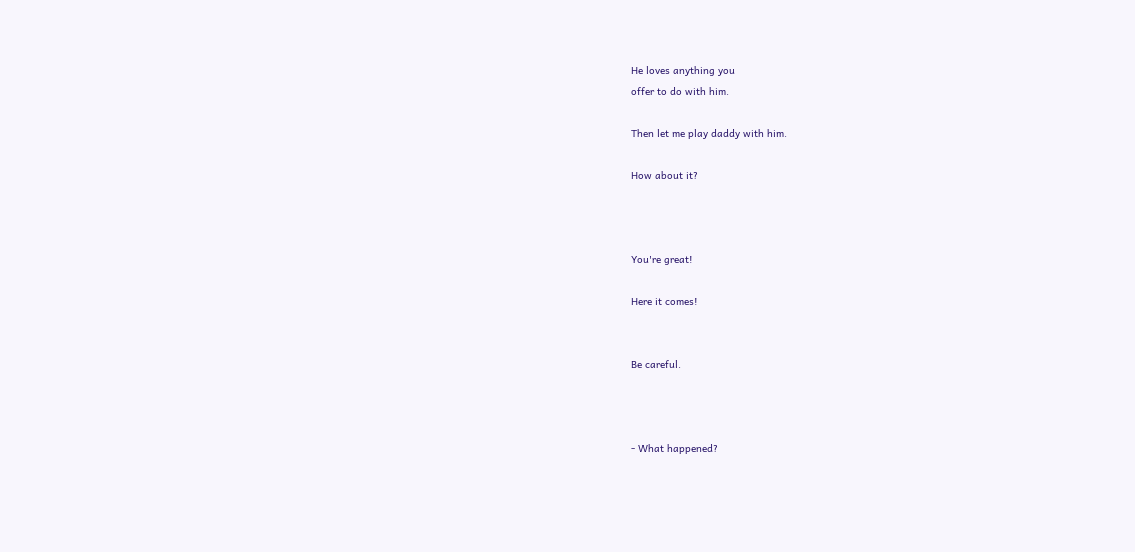He loves anything you
offer to do with him.

Then let me play daddy with him.

How about it?



You're great!

Here it comes!


Be careful.



- What happened?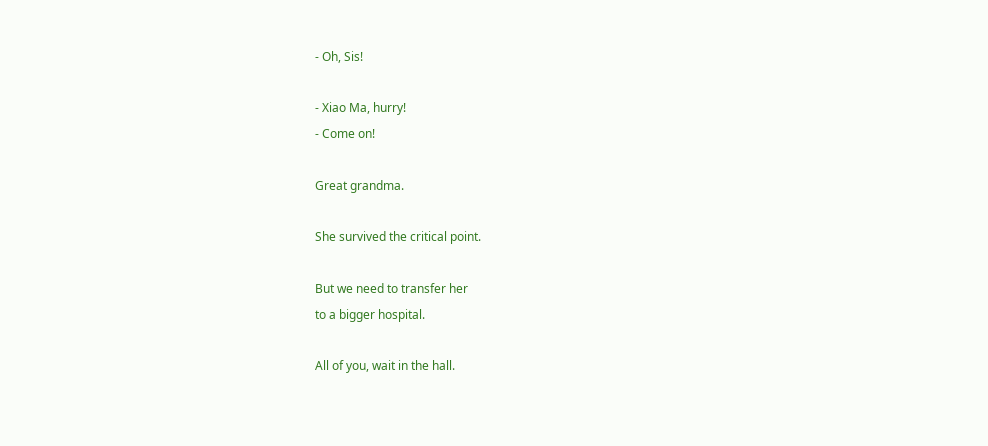- Oh, Sis!

- Xiao Ma, hurry!
- Come on!

Great grandma.

She survived the critical point.

But we need to transfer her
to a bigger hospital.

All of you, wait in the hall.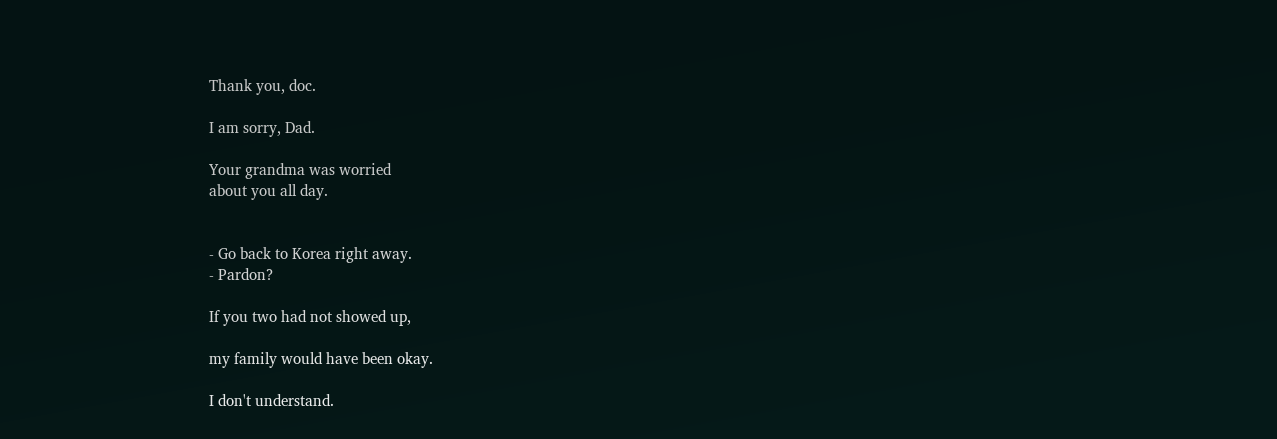Thank you, doc.

I am sorry, Dad.

Your grandma was worried
about you all day.


- Go back to Korea right away.
- Pardon?

If you two had not showed up,

my family would have been okay.

I don't understand.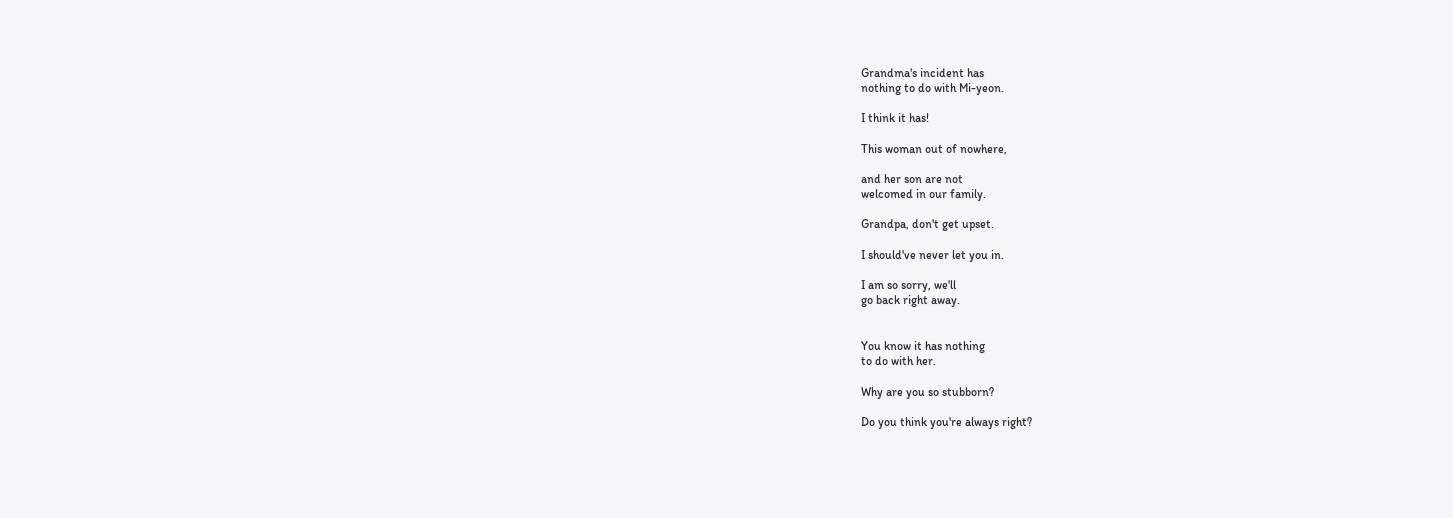Grandma's incident has
nothing to do with Mi-yeon.

I think it has!

This woman out of nowhere,

and her son are not
welcomed in our family.

Grandpa, don't get upset.

I should've never let you in.

I am so sorry, we'll
go back right away.


You know it has nothing
to do with her.

Why are you so stubborn?

Do you think you're always right?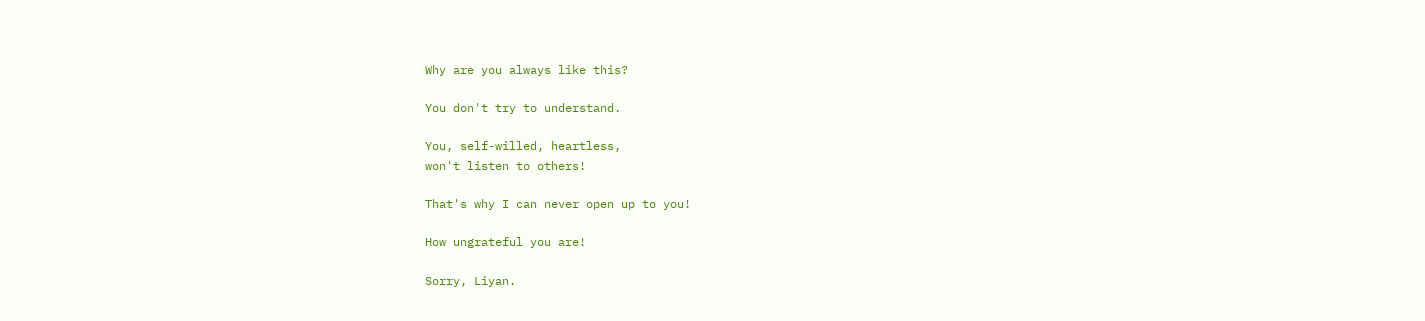Why are you always like this?

You don't try to understand.

You, self-willed, heartless,
won't listen to others!

That's why I can never open up to you!

How ungrateful you are!

Sorry, Liyan.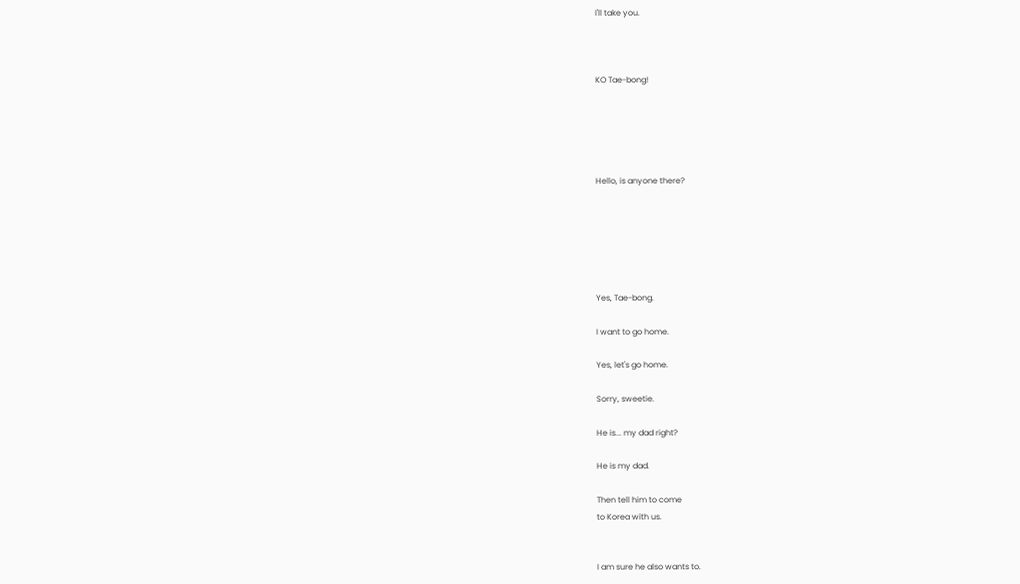I'll take you.



KO Tae-bong!





Hello, is anyone there?






Yes, Tae-bong.

I want to go home.

Yes, let's go home.

Sorry, sweetie.

He is... my dad right?

He is my dad.

Then tell him to come
to Korea with us.


I am sure he also wants to.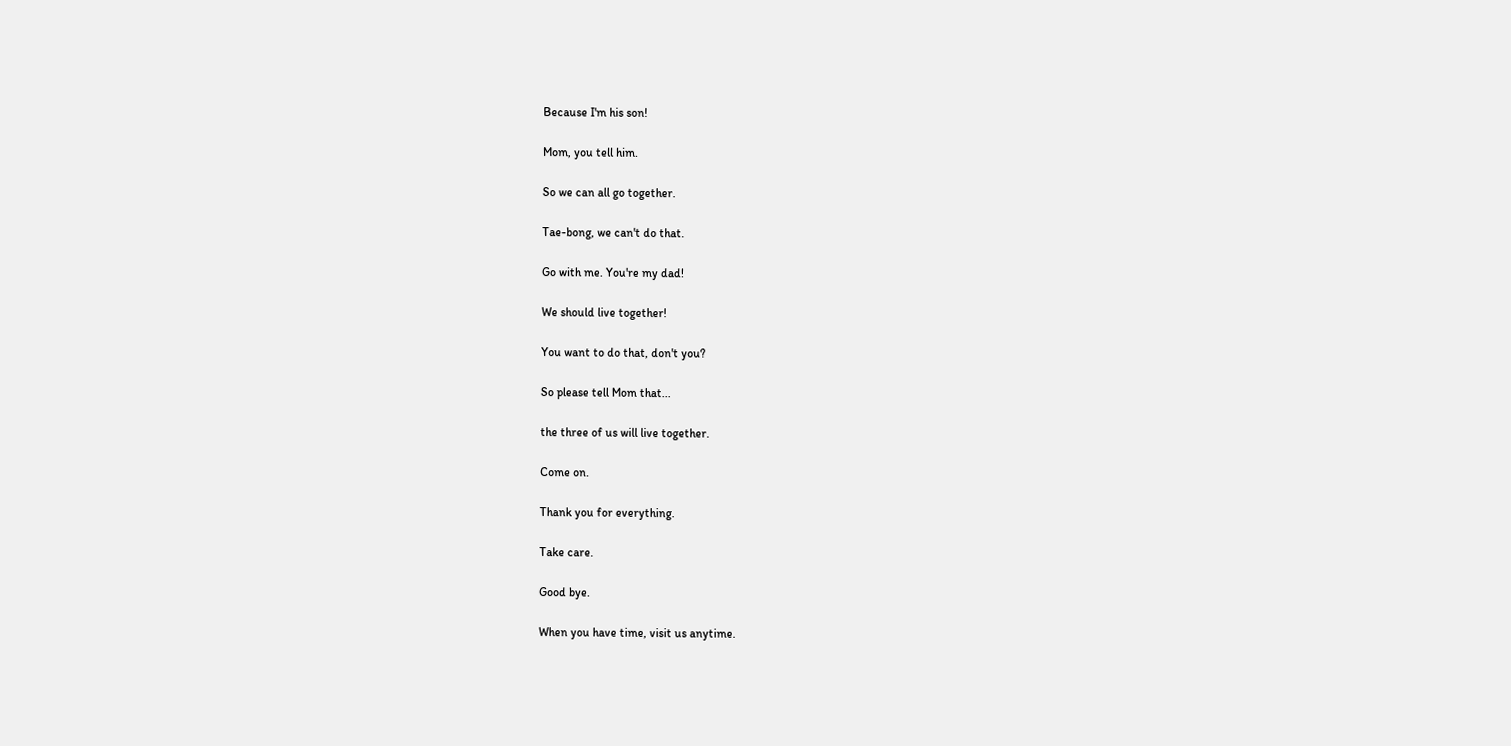Because I'm his son!

Mom, you tell him.

So we can all go together.

Tae-bong, we can't do that.

Go with me. You're my dad!

We should live together!

You want to do that, don't you?

So please tell Mom that...

the three of us will live together.

Come on.

Thank you for everything.

Take care.

Good bye.

When you have time, visit us anytime.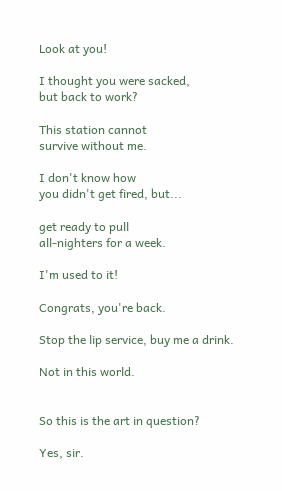Look at you!

I thought you were sacked,
but back to work?

This station cannot
survive without me.

I don't know how
you didn't get fired, but...

get ready to pull
all-nighters for a week.

I'm used to it!

Congrats, you're back.

Stop the lip service, buy me a drink.

Not in this world.


So this is the art in question?

Yes, sir.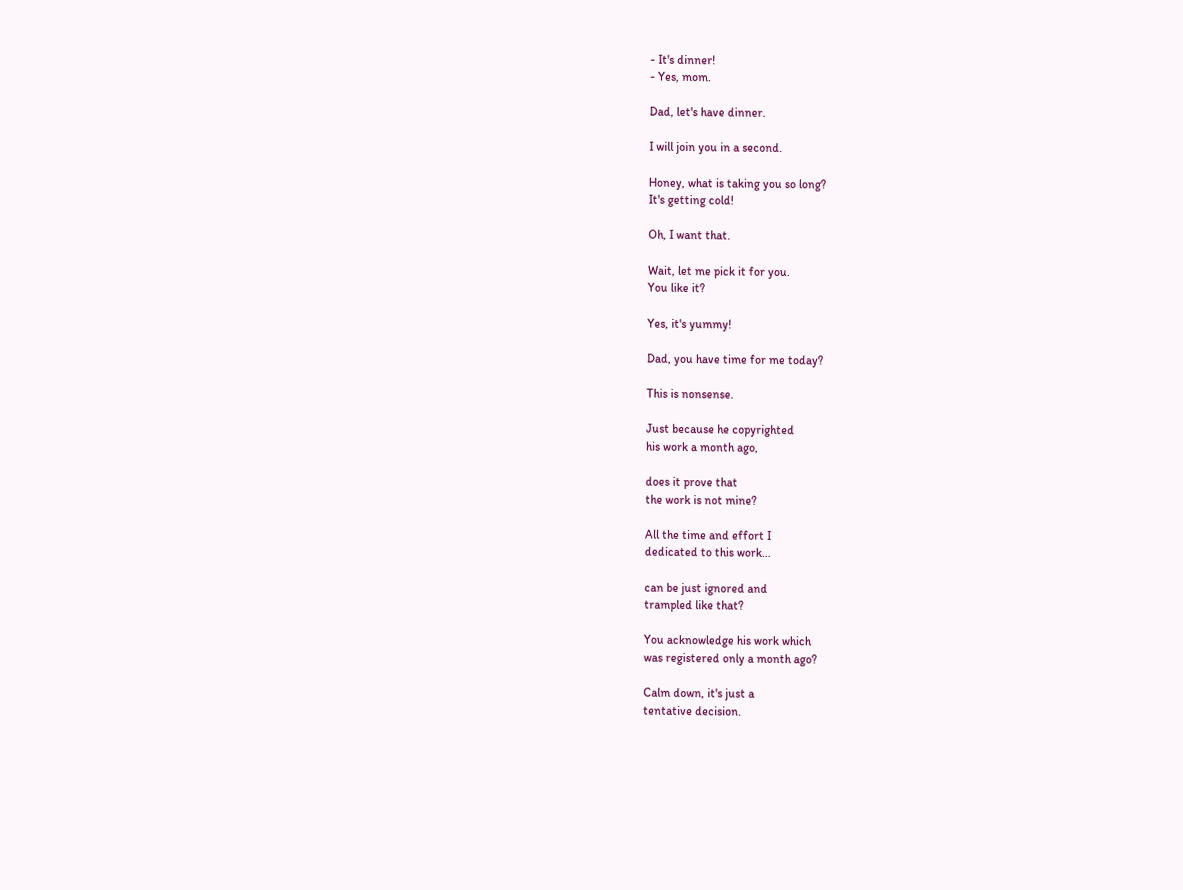- It's dinner!
- Yes, mom.

Dad, let's have dinner.

I will join you in a second.

Honey, what is taking you so long?
It's getting cold!

Oh, I want that.

Wait, let me pick it for you.
You like it?

Yes, it's yummy!

Dad, you have time for me today?

This is nonsense.

Just because he copyrighted
his work a month ago,

does it prove that
the work is not mine?

All the time and effort I
dedicated to this work...

can be just ignored and
trampled like that?

You acknowledge his work which
was registered only a month ago?

Calm down, it's just a
tentative decision.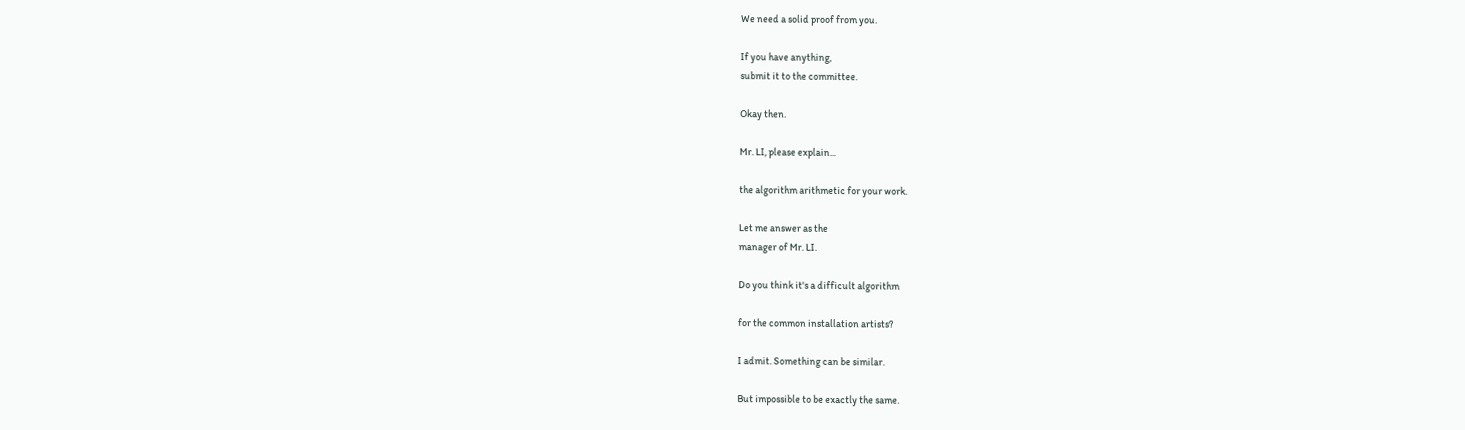We need a solid proof from you.

If you have anything,
submit it to the committee.

Okay then.

Mr. LI, please explain...

the algorithm arithmetic for your work.

Let me answer as the
manager of Mr. LI.

Do you think it's a difficult algorithm

for the common installation artists?

I admit. Something can be similar.

But impossible to be exactly the same.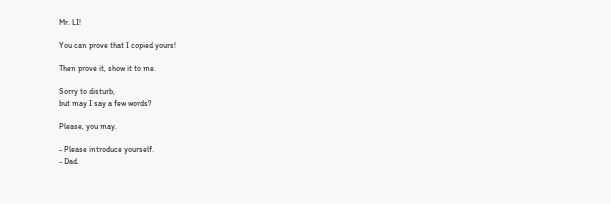Mr. LI!

You can prove that I copied yours!

Then prove it, show it to me.

Sorry to disturb,
but may I say a few words?

Please, you may.

- Please introduce yourself.
- Dad.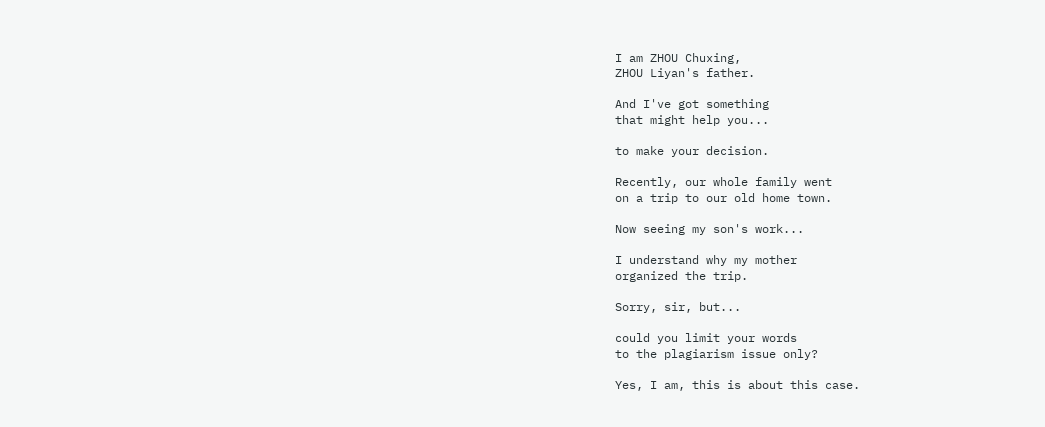I am ZHOU Chuxing,
ZHOU Liyan's father.

And I've got something
that might help you...

to make your decision.

Recently, our whole family went
on a trip to our old home town.

Now seeing my son's work...

I understand why my mother
organized the trip.

Sorry, sir, but...

could you limit your words
to the plagiarism issue only?

Yes, I am, this is about this case.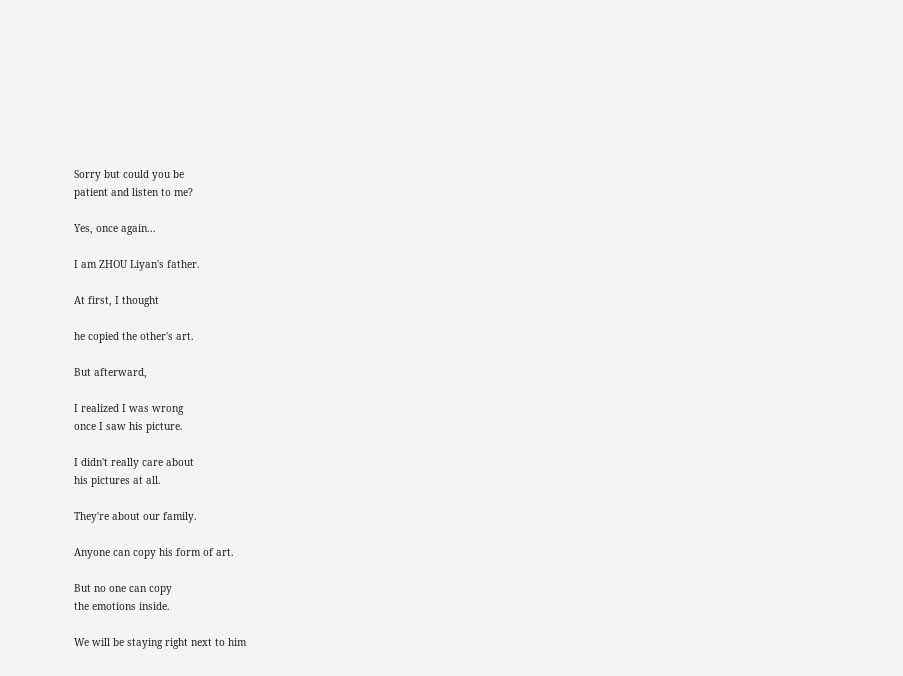Sorry but could you be
patient and listen to me?

Yes, once again...

I am ZHOU Liyan's father.

At first, I thought

he copied the other's art.

But afterward,

I realized I was wrong
once I saw his picture.

I didn't really care about
his pictures at all.

They're about our family.

Anyone can copy his form of art.

But no one can copy
the emotions inside.

We will be staying right next to him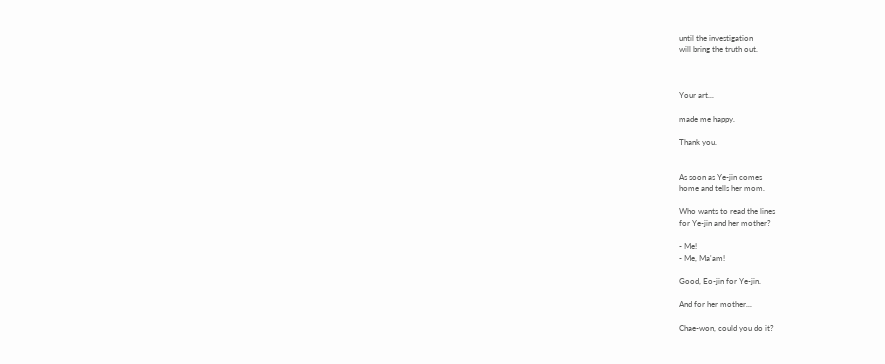until the investigation
will bring the truth out.



Your art...

made me happy.

Thank you.


As soon as Ye-jin comes
home and tells her mom.

Who wants to read the lines
for Ye-jin and her mother?

- Me!
- Me, Ma'am!

Good, Eo-jin for Ye-jin.

And for her mother...

Chae-won, could you do it?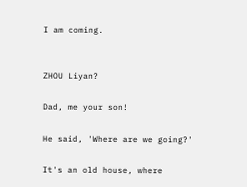I am coming.


ZHOU Liyan?

Dad, me your son!

He said, 'Where are we going?'

It's an old house, where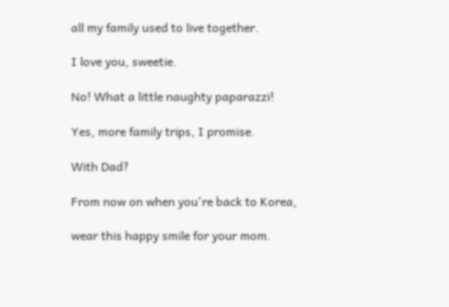all my family used to live together.

I love you, sweetie.

No! What a little naughty paparazzi!

Yes, more family trips, I promise.

With Dad?

From now on when you're back to Korea,

wear this happy smile for your mom.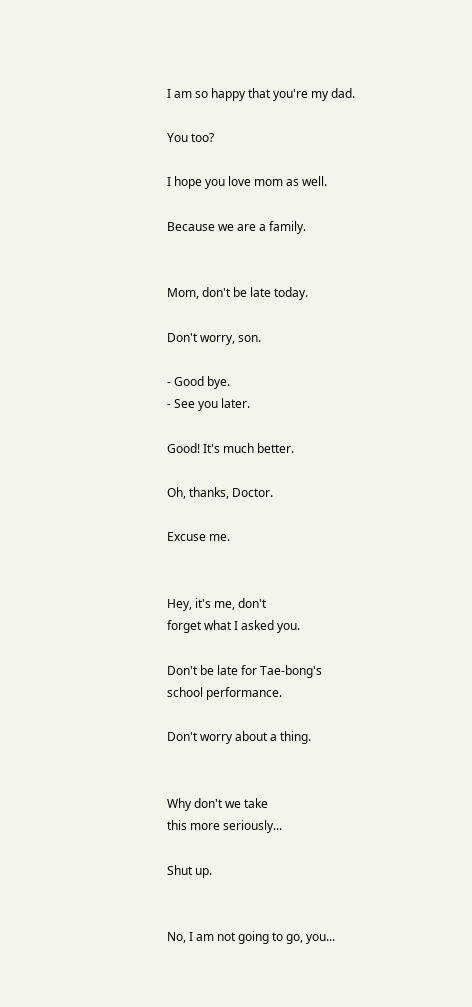I am so happy that you're my dad.

You too?

I hope you love mom as well.

Because we are a family.


Mom, don't be late today.

Don't worry, son.

- Good bye.
- See you later.

Good! It's much better.

Oh, thanks, Doctor.

Excuse me.


Hey, it's me, don't
forget what I asked you.

Don't be late for Tae-bong's
school performance.

Don't worry about a thing.


Why don't we take
this more seriously...

Shut up.


No, I am not going to go, you...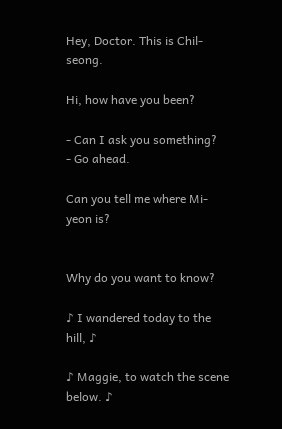Hey, Doctor. This is Chil-seong.

Hi, how have you been?

- Can I ask you something?
- Go ahead.

Can you tell me where Mi-yeon is?


Why do you want to know?

♪ I wandered today to the hill, ♪

♪ Maggie, to watch the scene below. ♪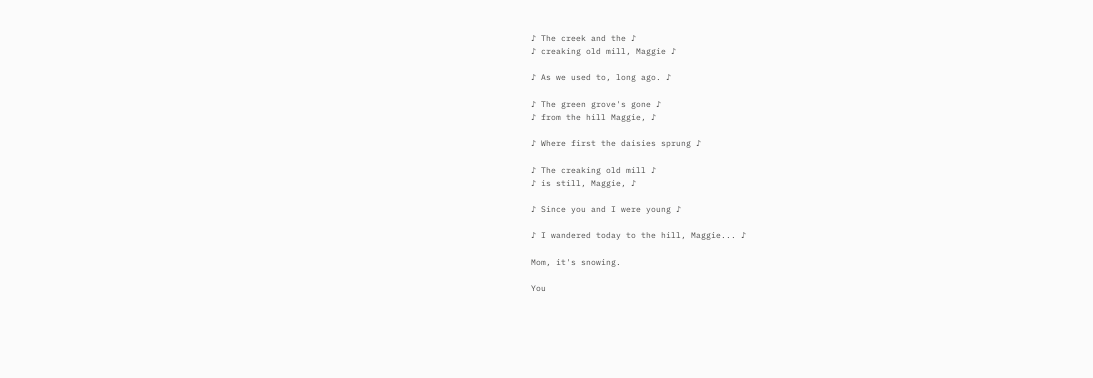♪ The creek and the ♪
♪ creaking old mill, Maggie ♪

♪ As we used to, long ago. ♪

♪ The green grove's gone ♪
♪ from the hill Maggie, ♪

♪ Where first the daisies sprung ♪

♪ The creaking old mill ♪
♪ is still, Maggie, ♪

♪ Since you and I were young ♪

♪ I wandered today to the hill, Maggie... ♪

Mom, it's snowing.

You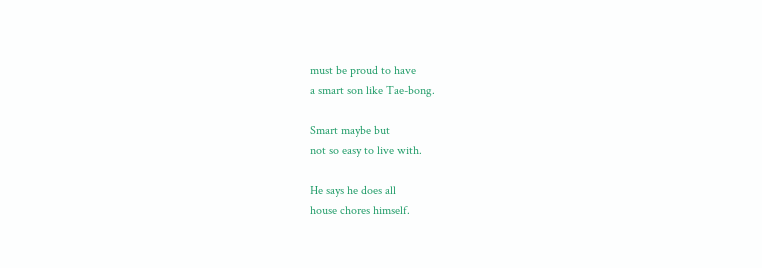must be proud to have
a smart son like Tae-bong.

Smart maybe but
not so easy to live with.

He says he does all
house chores himself.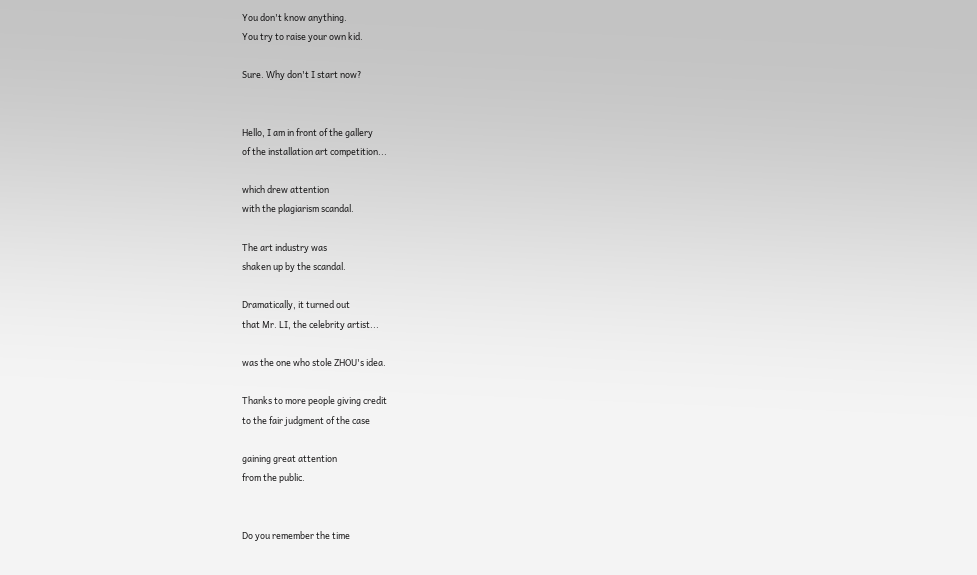You don't know anything.
You try to raise your own kid.

Sure. Why don't I start now?


Hello, I am in front of the gallery
of the installation art competition...

which drew attention
with the plagiarism scandal.

The art industry was
shaken up by the scandal.

Dramatically, it turned out
that Mr. LI, the celebrity artist...

was the one who stole ZHOU's idea.

Thanks to more people giving credit
to the fair judgment of the case

gaining great attention
from the public.


Do you remember the time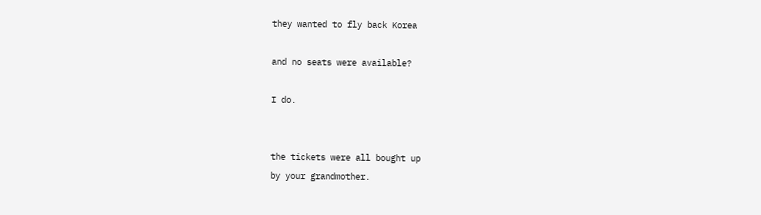they wanted to fly back Korea

and no seats were available?

I do.


the tickets were all bought up
by your grandmother.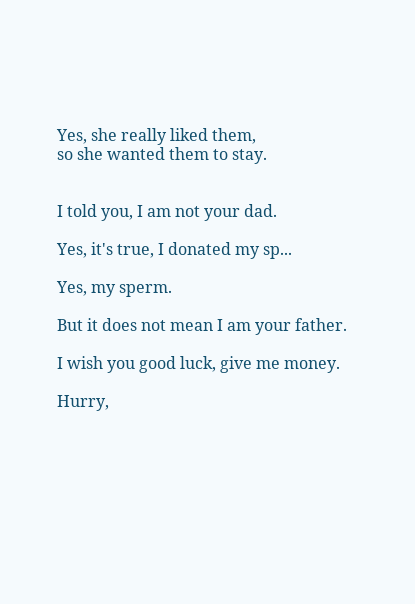Yes, she really liked them,
so she wanted them to stay.


I told you, I am not your dad.

Yes, it's true, I donated my sp...

Yes, my sperm.

But it does not mean I am your father.

I wish you good luck, give me money.

Hurry,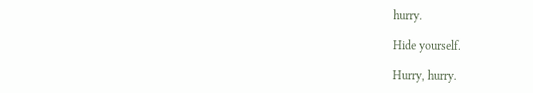hurry.

Hide yourself.

Hurry, hurry.